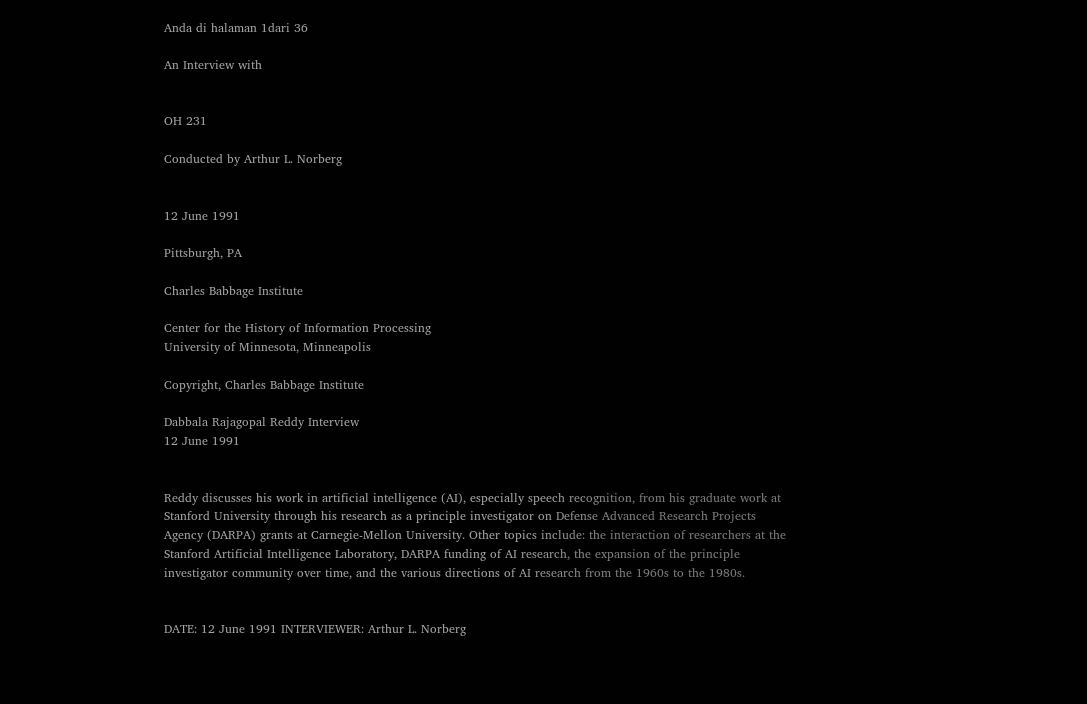Anda di halaman 1dari 36

An Interview with


OH 231

Conducted by Arthur L. Norberg


12 June 1991

Pittsburgh, PA

Charles Babbage Institute

Center for the History of Information Processing
University of Minnesota, Minneapolis

Copyright, Charles Babbage Institute

Dabbala Rajagopal Reddy Interview
12 June 1991


Reddy discusses his work in artificial intelligence (AI), especially speech recognition, from his graduate work at
Stanford University through his research as a principle investigator on Defense Advanced Research Projects
Agency (DARPA) grants at Carnegie-Mellon University. Other topics include: the interaction of researchers at the
Stanford Artificial Intelligence Laboratory, DARPA funding of AI research, the expansion of the principle
investigator community over time, and the various directions of AI research from the 1960s to the 1980s.


DATE: 12 June 1991 INTERVIEWER: Arthur L. Norberg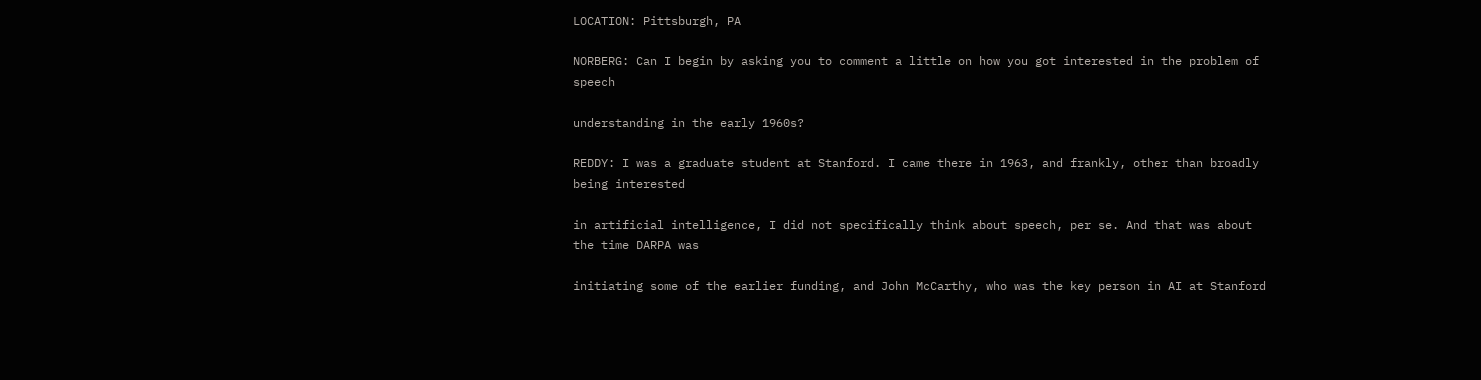LOCATION: Pittsburgh, PA

NORBERG: Can I begin by asking you to comment a little on how you got interested in the problem of speech

understanding in the early 1960s?

REDDY: I was a graduate student at Stanford. I came there in 1963, and frankly, other than broadly being interested

in artificial intelligence, I did not specifically think about speech, per se. And that was about the time DARPA was

initiating some of the earlier funding, and John McCarthy, who was the key person in AI at Stanford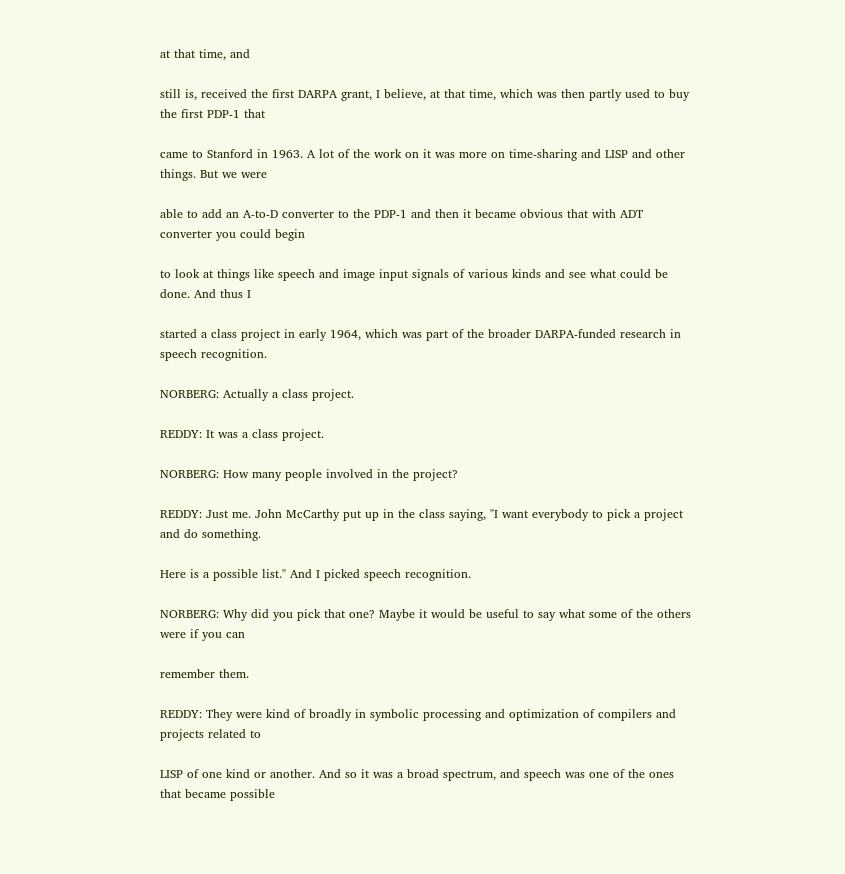at that time, and

still is, received the first DARPA grant, I believe, at that time, which was then partly used to buy the first PDP-1 that

came to Stanford in 1963. A lot of the work on it was more on time-sharing and LISP and other things. But we were

able to add an A-to-D converter to the PDP-1 and then it became obvious that with ADT converter you could begin

to look at things like speech and image input signals of various kinds and see what could be done. And thus I

started a class project in early 1964, which was part of the broader DARPA-funded research in speech recognition.

NORBERG: Actually a class project.

REDDY: It was a class project.

NORBERG: How many people involved in the project?

REDDY: Just me. John McCarthy put up in the class saying, "I want everybody to pick a project and do something.

Here is a possible list." And I picked speech recognition.

NORBERG: Why did you pick that one? Maybe it would be useful to say what some of the others were if you can

remember them.

REDDY: They were kind of broadly in symbolic processing and optimization of compilers and projects related to

LISP of one kind or another. And so it was a broad spectrum, and speech was one of the ones that became possible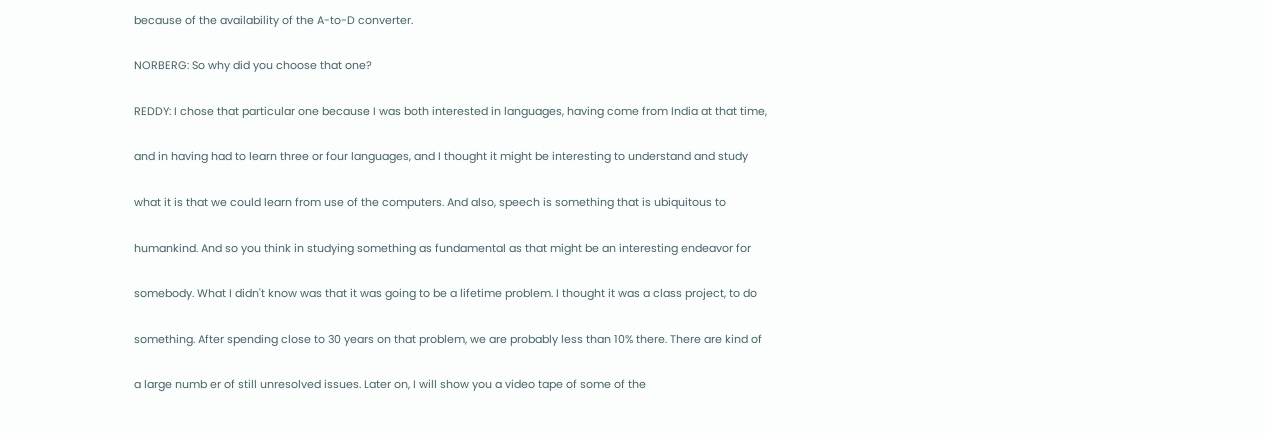because of the availability of the A-to-D converter.

NORBERG: So why did you choose that one?

REDDY: I chose that particular one because I was both interested in languages, having come from India at that time,

and in having had to learn three or four languages, and I thought it might be interesting to understand and study

what it is that we could learn from use of the computers. And also, speech is something that is ubiquitous to

humankind. And so you think in studying something as fundamental as that might be an interesting endeavor for

somebody. What I didn't know was that it was going to be a lifetime problem. I thought it was a class project, to do

something. After spending close to 30 years on that problem, we are probably less than 10% there. There are kind of

a large numb er of still unresolved issues. Later on, I will show you a video tape of some of the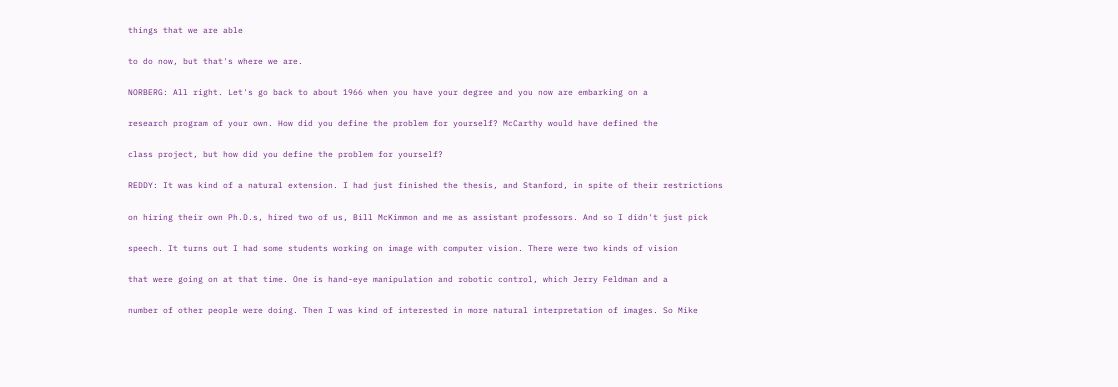things that we are able

to do now, but that's where we are.

NORBERG: All right. Let's go back to about 1966 when you have your degree and you now are embarking on a

research program of your own. How did you define the problem for yourself? McCarthy would have defined the

class project, but how did you define the problem for yourself?

REDDY: It was kind of a natural extension. I had just finished the thesis, and Stanford, in spite of their restrictions

on hiring their own Ph.D.s, hired two of us, Bill McKimmon and me as assistant professors. And so I didn't just pick

speech. It turns out I had some students working on image with computer vision. There were two kinds of vision

that were going on at that time. One is hand-eye manipulation and robotic control, which Jerry Feldman and a

number of other people were doing. Then I was kind of interested in more natural interpretation of images. So Mike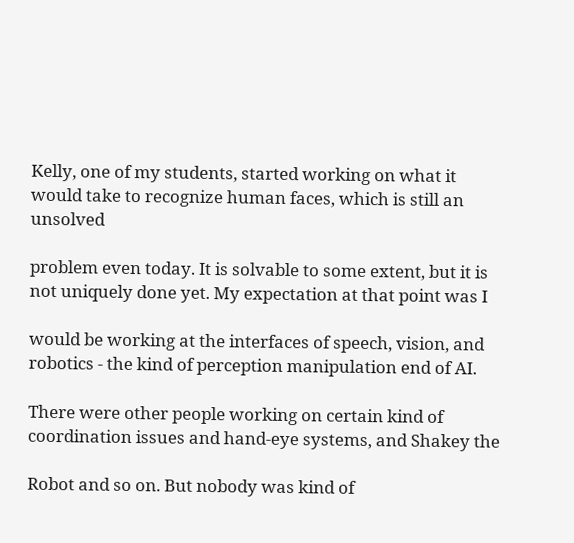Kelly, one of my students, started working on what it would take to recognize human faces, which is still an unsolved

problem even today. It is solvable to some extent, but it is not uniquely done yet. My expectation at that point was I

would be working at the interfaces of speech, vision, and robotics - the kind of perception manipulation end of AI.

There were other people working on certain kind of coordination issues and hand-eye systems, and Shakey the

Robot and so on. But nobody was kind of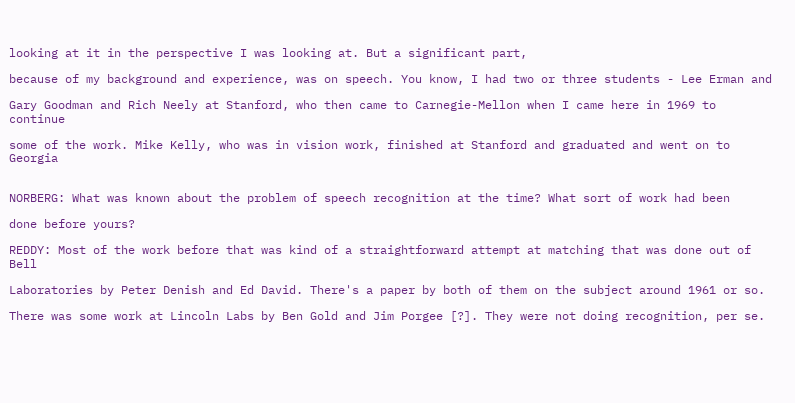looking at it in the perspective I was looking at. But a significant part,

because of my background and experience, was on speech. You know, I had two or three students - Lee Erman and

Gary Goodman and Rich Neely at Stanford, who then came to Carnegie-Mellon when I came here in 1969 to continue

some of the work. Mike Kelly, who was in vision work, finished at Stanford and graduated and went on to Georgia


NORBERG: What was known about the problem of speech recognition at the time? What sort of work had been

done before yours?

REDDY: Most of the work before that was kind of a straightforward attempt at matching that was done out of Bell

Laboratories by Peter Denish and Ed David. There's a paper by both of them on the subject around 1961 or so.

There was some work at Lincoln Labs by Ben Gold and Jim Porgee [?]. They were not doing recognition, per se.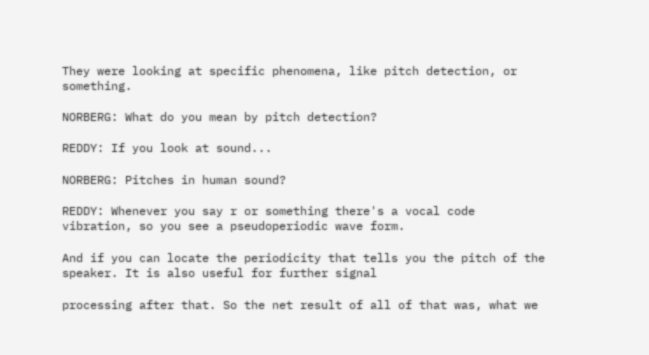They were looking at specific phenomena, like pitch detection, or something.

NORBERG: What do you mean by pitch detection?

REDDY: If you look at sound...

NORBERG: Pitches in human sound?

REDDY: Whenever you say r or something there's a vocal code vibration, so you see a pseudoperiodic wave form.

And if you can locate the periodicity that tells you the pitch of the speaker. It is also useful for further signal

processing after that. So the net result of all of that was, what we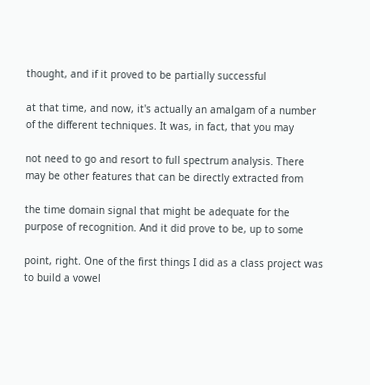thought, and if it proved to be partially successful

at that time, and now, it's actually an amalgam of a number of the different techniques. It was, in fact, that you may

not need to go and resort to full spectrum analysis. There may be other features that can be directly extracted from

the time domain signal that might be adequate for the purpose of recognition. And it did prove to be, up to some

point, right. One of the first things I did as a class project was to build a vowel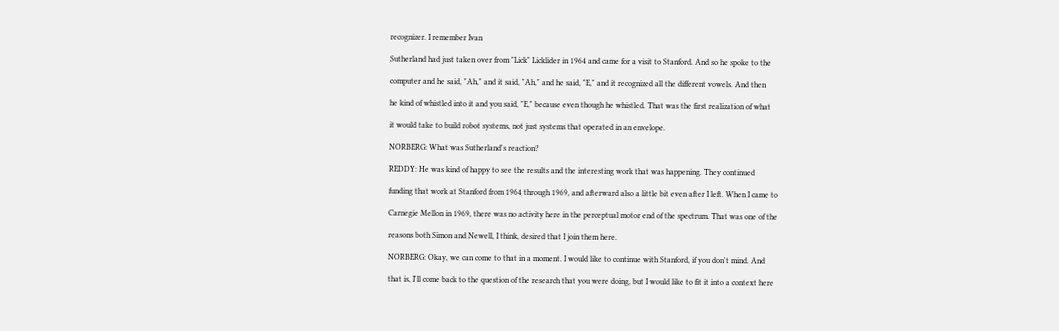recognizer. I remember Ivan

Sutherland had just taken over from "Lick" Licklider in 1964 and came for a visit to Stanford. And so he spoke to the

computer and he said, "Ah," and it said, "Ah," and he said, "E," and it recognized all the different vowels. And then

he kind of whistled into it and you said, "E," because even though he whistled. That was the first realization of what

it would take to build robot systems, not just systems that operated in an envelope.

NORBERG: What was Sutherland's reaction?

REDDY: He was kind of happy to see the results and the interesting work that was happening. They continued

funding that work at Stanford from 1964 through 1969, and afterward also a little bit even after I left. When I came to

Carnegie Mellon in 1969, there was no activity here in the perceptual motor end of the spectrum. That was one of the

reasons both Simon and Newell, I think, desired that I join them here.

NORBERG: Okay, we can come to that in a moment. I would like to continue with Stanford, if you don't mind. And

that is, I'll come back to the question of the research that you were doing, but I would like to fit it into a context here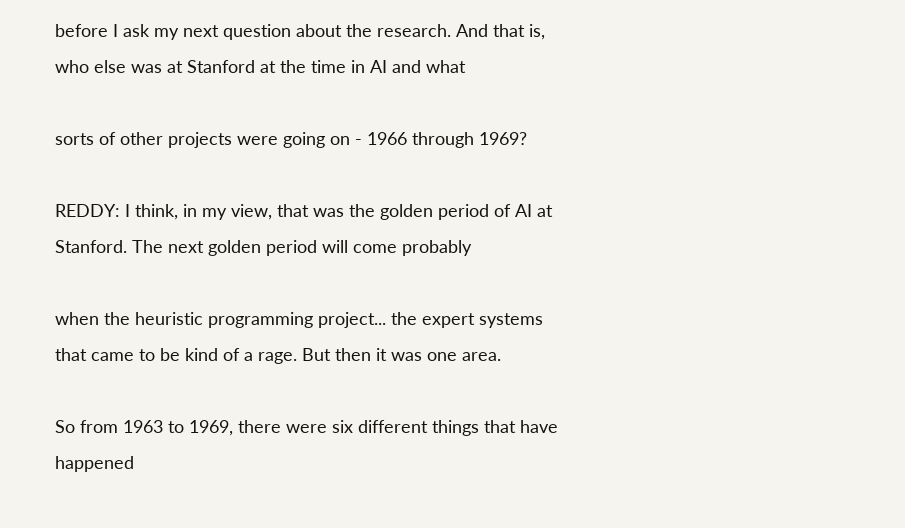before I ask my next question about the research. And that is, who else was at Stanford at the time in AI and what

sorts of other projects were going on - 1966 through 1969?

REDDY: I think, in my view, that was the golden period of AI at Stanford. The next golden period will come probably

when the heuristic programming project... the expert systems that came to be kind of a rage. But then it was one area.

So from 1963 to 1969, there were six different things that have happened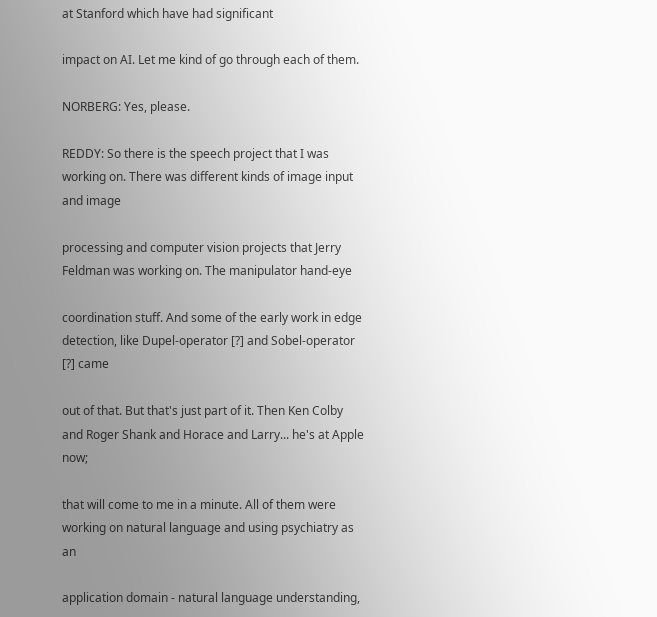at Stanford which have had significant

impact on AI. Let me kind of go through each of them.

NORBERG: Yes, please.

REDDY: So there is the speech project that I was working on. There was different kinds of image input and image

processing and computer vision projects that Jerry Feldman was working on. The manipulator hand-eye

coordination stuff. And some of the early work in edge detection, like Dupel-operator [?] and Sobel-operator [?] came

out of that. But that's just part of it. Then Ken Colby and Roger Shank and Horace and Larry... he's at Apple now;

that will come to me in a minute. All of them were working on natural language and using psychiatry as an

application domain - natural language understanding,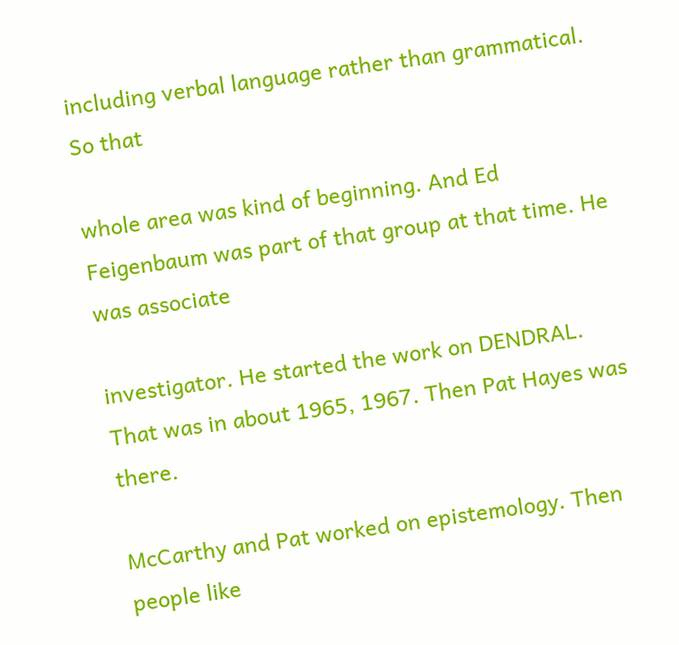including verbal language rather than grammatical. So that

whole area was kind of beginning. And Ed Feigenbaum was part of that group at that time. He was associate

investigator. He started the work on DENDRAL. That was in about 1965, 1967. Then Pat Hayes was there.

McCarthy and Pat worked on epistemology. Then people like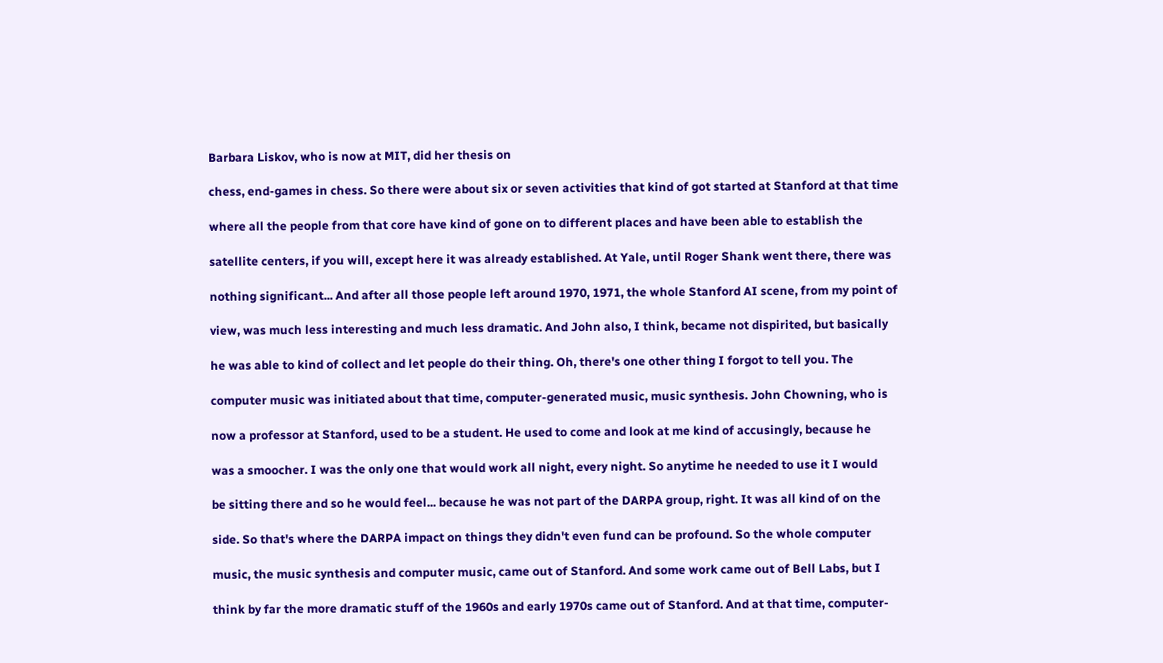Barbara Liskov, who is now at MIT, did her thesis on

chess, end-games in chess. So there were about six or seven activities that kind of got started at Stanford at that time

where all the people from that core have kind of gone on to different places and have been able to establish the

satellite centers, if you will, except here it was already established. At Yale, until Roger Shank went there, there was

nothing significant... And after all those people left around 1970, 1971, the whole Stanford AI scene, from my point of

view, was much less interesting and much less dramatic. And John also, I think, became not dispirited, but basically

he was able to kind of collect and let people do their thing. Oh, there's one other thing I forgot to tell you. The

computer music was initiated about that time, computer-generated music, music synthesis. John Chowning, who is

now a professor at Stanford, used to be a student. He used to come and look at me kind of accusingly, because he

was a smoocher. I was the only one that would work all night, every night. So anytime he needed to use it I would

be sitting there and so he would feel... because he was not part of the DARPA group, right. It was all kind of on the

side. So that's where the DARPA impact on things they didn't even fund can be profound. So the whole computer

music, the music synthesis and computer music, came out of Stanford. And some work came out of Bell Labs, but I

think by far the more dramatic stuff of the 1960s and early 1970s came out of Stanford. And at that time, computer-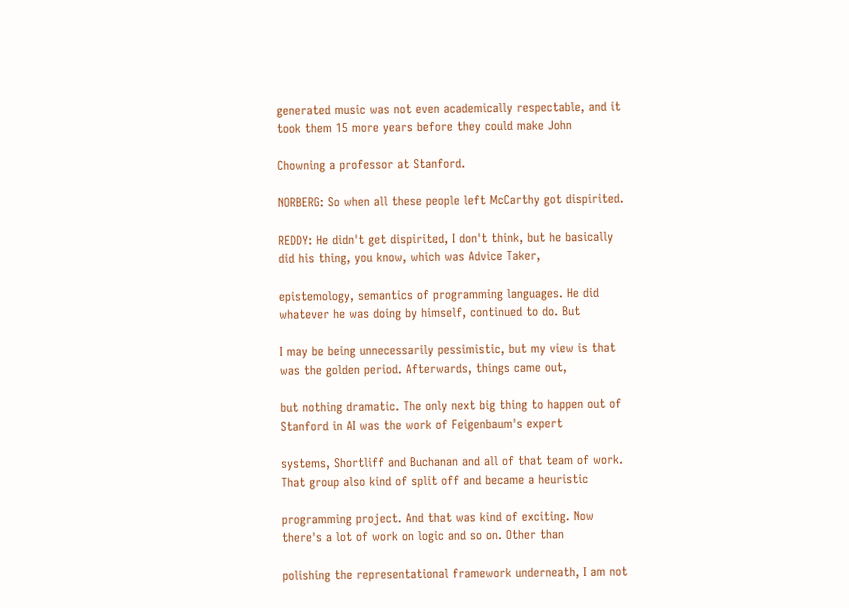generated music was not even academically respectable, and it took them 15 more years before they could make John

Chowning a professor at Stanford.

NORBERG: So when all these people left McCarthy got dispirited.

REDDY: He didn't get dispirited, I don't think, but he basically did his thing, you know, which was Advice Taker,

epistemology, semantics of programming languages. He did whatever he was doing by himself, continued to do. But

I may be being unnecessarily pessimistic, but my view is that was the golden period. Afterwards, things came out,

but nothing dramatic. The only next big thing to happen out of Stanford in AI was the work of Feigenbaum's expert

systems, Shortliff and Buchanan and all of that team of work. That group also kind of split off and became a heuristic

programming project. And that was kind of exciting. Now there's a lot of work on logic and so on. Other than

polishing the representational framework underneath, I am not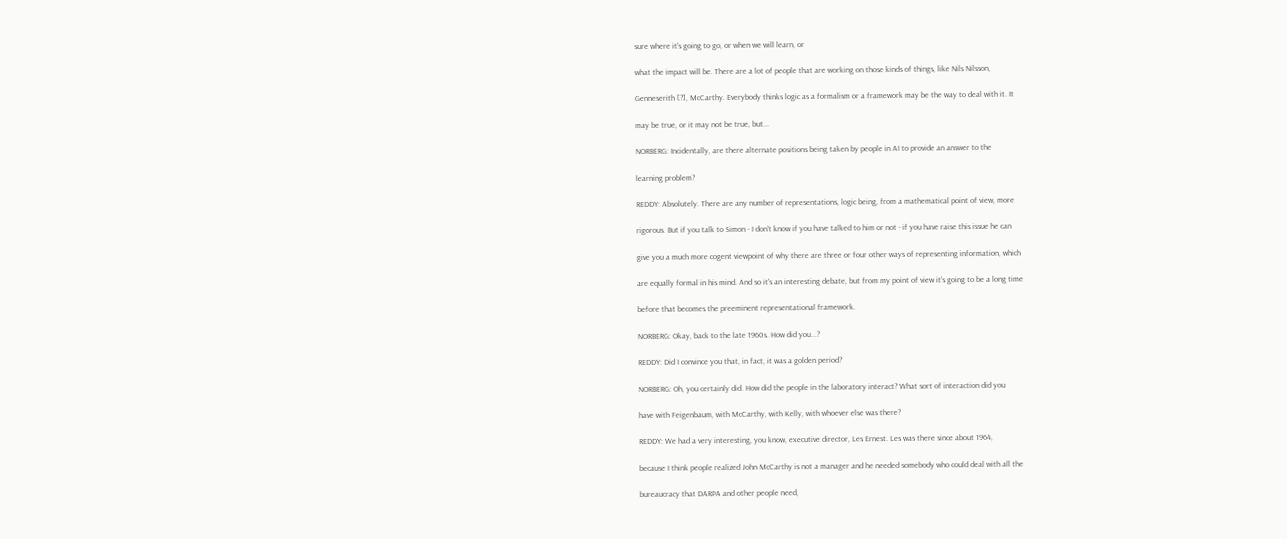sure where it's going to go, or when we will learn, or

what the impact will be. There are a lot of people that are working on those kinds of things, like Nils Nilsson,

Genneserith [?], McCarthy. Everybody thinks logic as a formalism or a framework may be the way to deal with it. It

may be true, or it may not be true, but...

NORBERG: Incidentally, are there alternate positions being taken by people in AI to provide an answer to the

learning problem?

REDDY: Absolutely. There are any number of representations, logic being, from a mathematical point of view, more

rigorous. But if you talk to Simon - I don't know if you have talked to him or not - if you have raise this issue he can

give you a much more cogent viewpoint of why there are three or four other ways of representing information, which

are equally formal in his mind. And so it's an interesting debate, but from my point of view it's going to be a long time

before that becomes the preeminent representational framework.

NORBERG: Okay, back to the late 1960s. How did you...?

REDDY: Did I convince you that, in fact, it was a golden period?

NORBERG: Oh, you certainly did. How did the people in the laboratory interact? What sort of interaction did you

have with Feigenbaum, with McCarthy, with Kelly, with whoever else was there?

REDDY: We had a very interesting, you know, executive director, Les Ernest. Les was there since about 1964,

because I think people realized John McCarthy is not a manager and he needed somebody who could deal with all the

bureaucracy that DARPA and other people need,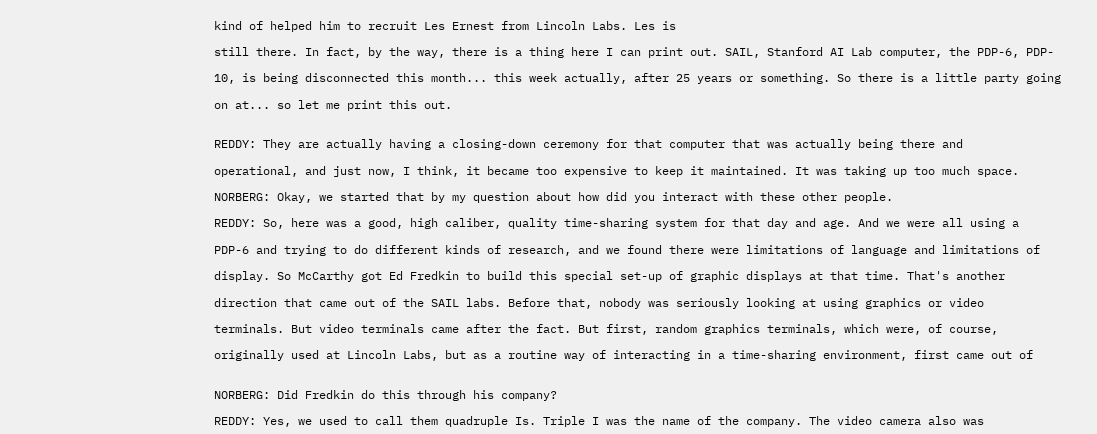kind of helped him to recruit Les Ernest from Lincoln Labs. Les is

still there. In fact, by the way, there is a thing here I can print out. SAIL, Stanford AI Lab computer, the PDP-6, PDP-

10, is being disconnected this month... this week actually, after 25 years or something. So there is a little party going

on at... so let me print this out.


REDDY: They are actually having a closing-down ceremony for that computer that was actually being there and

operational, and just now, I think, it became too expensive to keep it maintained. It was taking up too much space.

NORBERG: Okay, we started that by my question about how did you interact with these other people.

REDDY: So, here was a good, high caliber, quality time-sharing system for that day and age. And we were all using a

PDP-6 and trying to do different kinds of research, and we found there were limitations of language and limitations of

display. So McCarthy got Ed Fredkin to build this special set-up of graphic displays at that time. That's another

direction that came out of the SAIL labs. Before that, nobody was seriously looking at using graphics or video

terminals. But video terminals came after the fact. But first, random graphics terminals, which were, of course,

originally used at Lincoln Labs, but as a routine way of interacting in a time-sharing environment, first came out of


NORBERG: Did Fredkin do this through his company?

REDDY: Yes, we used to call them quadruple Is. Triple I was the name of the company. The video camera also was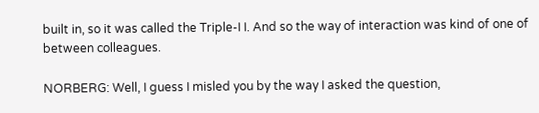built in, so it was called the Triple-I I. And so the way of interaction was kind of one of between colleagues.

NORBERG: Well, I guess I misled you by the way I asked the question,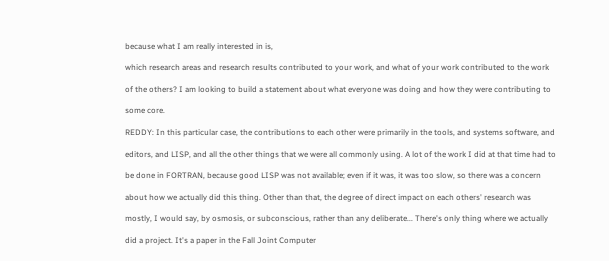because what I am really interested in is,

which research areas and research results contributed to your work, and what of your work contributed to the work

of the others? I am looking to build a statement about what everyone was doing and how they were contributing to

some core.

REDDY: In this particular case, the contributions to each other were primarily in the tools, and systems software, and

editors, and LISP, and all the other things that we were all commonly using. A lot of the work I did at that time had to

be done in FORTRAN, because good LISP was not available; even if it was, it was too slow, so there was a concern

about how we actually did this thing. Other than that, the degree of direct impact on each others' research was

mostly, I would say, by osmosis, or subconscious, rather than any deliberate... There's only thing where we actually

did a project. It's a paper in the Fall Joint Computer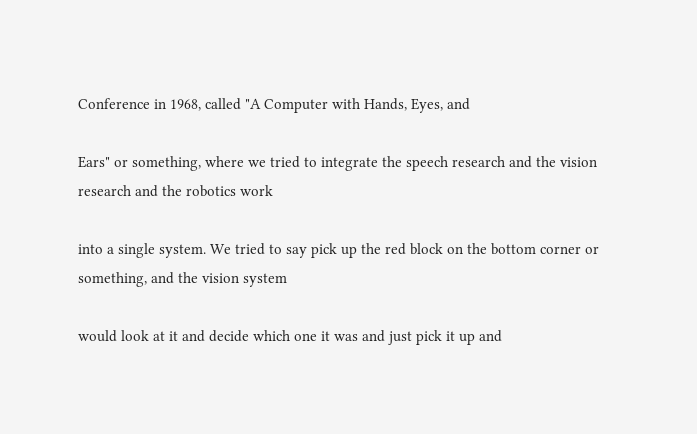Conference in 1968, called "A Computer with Hands, Eyes, and

Ears" or something, where we tried to integrate the speech research and the vision research and the robotics work

into a single system. We tried to say pick up the red block on the bottom corner or something, and the vision system

would look at it and decide which one it was and just pick it up and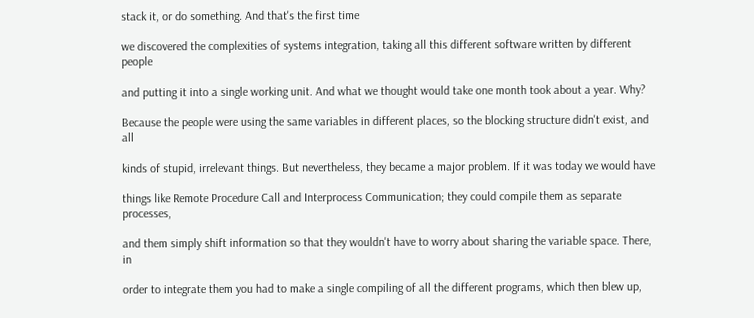stack it, or do something. And that's the first time

we discovered the complexities of systems integration, taking all this different software written by different people

and putting it into a single working unit. And what we thought would take one month took about a year. Why?

Because the people were using the same variables in different places, so the blocking structure didn't exist, and all

kinds of stupid, irrelevant things. But nevertheless, they became a major problem. If it was today we would have

things like Remote Procedure Call and Interprocess Communication; they could compile them as separate processes,

and them simply shift information so that they wouldn't have to worry about sharing the variable space. There, in

order to integrate them you had to make a single compiling of all the different programs, which then blew up,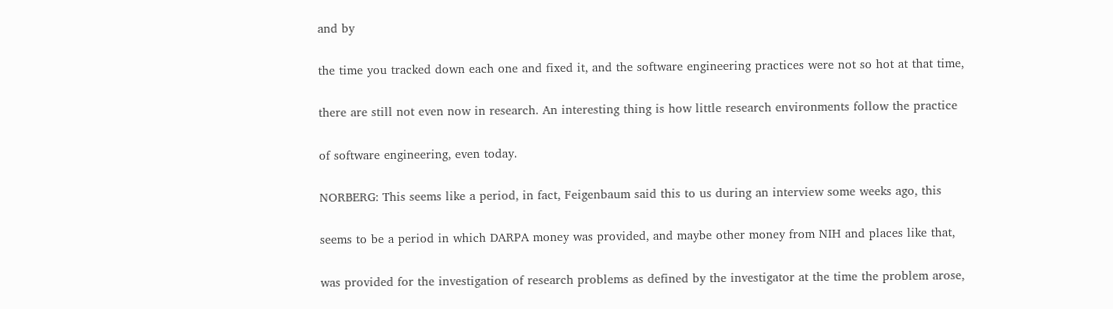and by

the time you tracked down each one and fixed it, and the software engineering practices were not so hot at that time,

there are still not even now in research. An interesting thing is how little research environments follow the practice

of software engineering, even today.

NORBERG: This seems like a period, in fact, Feigenbaum said this to us during an interview some weeks ago, this

seems to be a period in which DARPA money was provided, and maybe other money from NIH and places like that,

was provided for the investigation of research problems as defined by the investigator at the time the problem arose,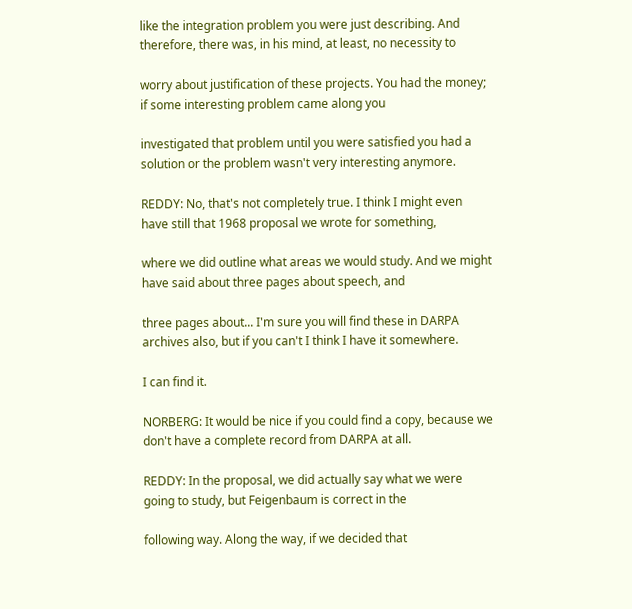like the integration problem you were just describing. And therefore, there was, in his mind, at least, no necessity to

worry about justification of these projects. You had the money; if some interesting problem came along you

investigated that problem until you were satisfied you had a solution or the problem wasn't very interesting anymore.

REDDY: No, that's not completely true. I think I might even have still that 1968 proposal we wrote for something,

where we did outline what areas we would study. And we might have said about three pages about speech, and

three pages about... I'm sure you will find these in DARPA archives also, but if you can't I think I have it somewhere.

I can find it.

NORBERG: It would be nice if you could find a copy, because we don't have a complete record from DARPA at all.

REDDY: In the proposal, we did actually say what we were going to study, but Feigenbaum is correct in the

following way. Along the way, if we decided that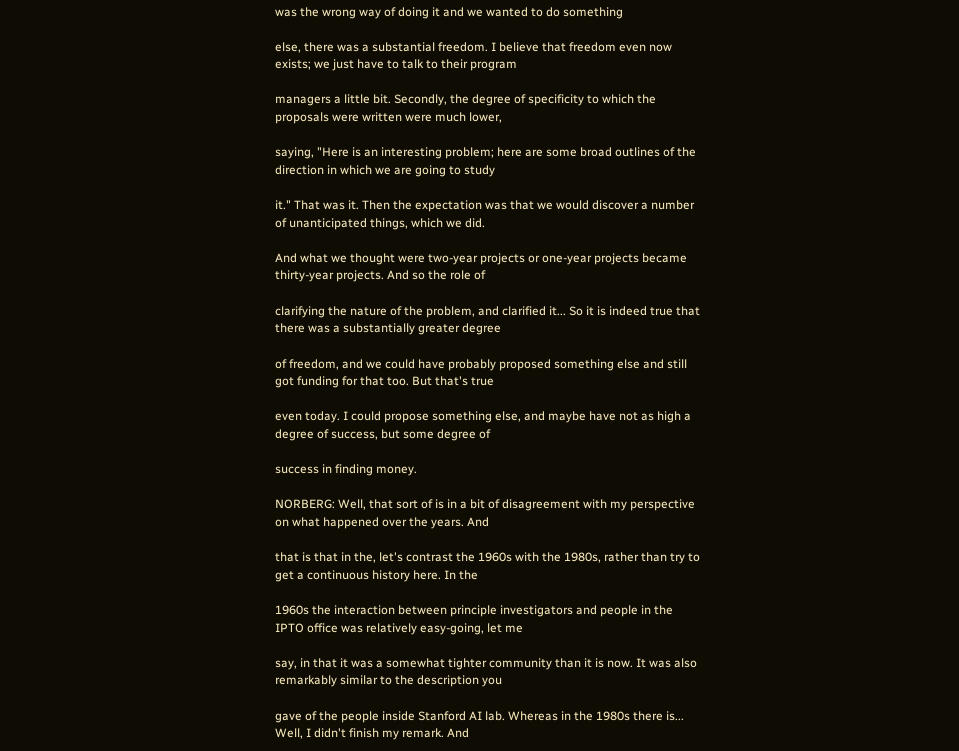was the wrong way of doing it and we wanted to do something

else, there was a substantial freedom. I believe that freedom even now exists; we just have to talk to their program

managers a little bit. Secondly, the degree of specificity to which the proposals were written were much lower,

saying, "Here is an interesting problem; here are some broad outlines of the direction in which we are going to study

it." That was it. Then the expectation was that we would discover a number of unanticipated things, which we did.

And what we thought were two-year projects or one-year projects became thirty-year projects. And so the role of

clarifying the nature of the problem, and clarified it... So it is indeed true that there was a substantially greater degree

of freedom, and we could have probably proposed something else and still got funding for that too. But that's true

even today. I could propose something else, and maybe have not as high a degree of success, but some degree of

success in finding money.

NORBERG: Well, that sort of is in a bit of disagreement with my perspective on what happened over the years. And

that is that in the, let's contrast the 1960s with the 1980s, rather than try to get a continuous history here. In the

1960s the interaction between principle investigators and people in the IPTO office was relatively easy-going, let me

say, in that it was a somewhat tighter community than it is now. It was also remarkably similar to the description you

gave of the people inside Stanford AI lab. Whereas in the 1980s there is... Well, I didn't finish my remark. And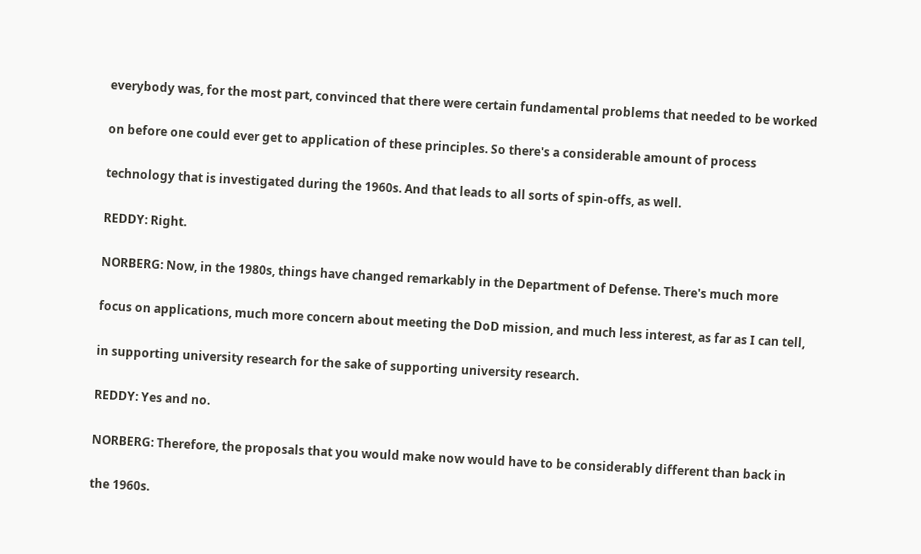everybody was, for the most part, convinced that there were certain fundamental problems that needed to be worked

on before one could ever get to application of these principles. So there's a considerable amount of process

technology that is investigated during the 1960s. And that leads to all sorts of spin-offs, as well.

REDDY: Right.

NORBERG: Now, in the 1980s, things have changed remarkably in the Department of Defense. There's much more

focus on applications, much more concern about meeting the DoD mission, and much less interest, as far as I can tell,

in supporting university research for the sake of supporting university research.

REDDY: Yes and no.

NORBERG: Therefore, the proposals that you would make now would have to be considerably different than back in

the 1960s.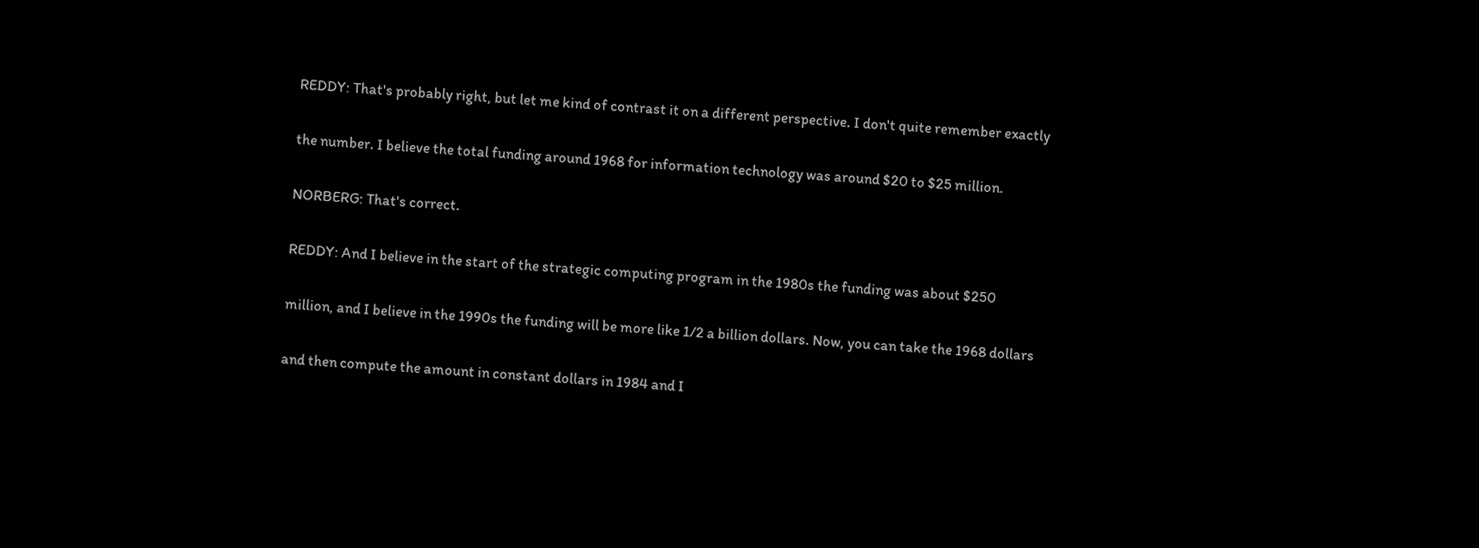REDDY: That's probably right, but let me kind of contrast it on a different perspective. I don't quite remember exactly

the number. I believe the total funding around 1968 for information technology was around $20 to $25 million.

NORBERG: That's correct.

REDDY: And I believe in the start of the strategic computing program in the 1980s the funding was about $250

million, and I believe in the 1990s the funding will be more like 1/2 a billion dollars. Now, you can take the 1968 dollars

and then compute the amount in constant dollars in 1984 and I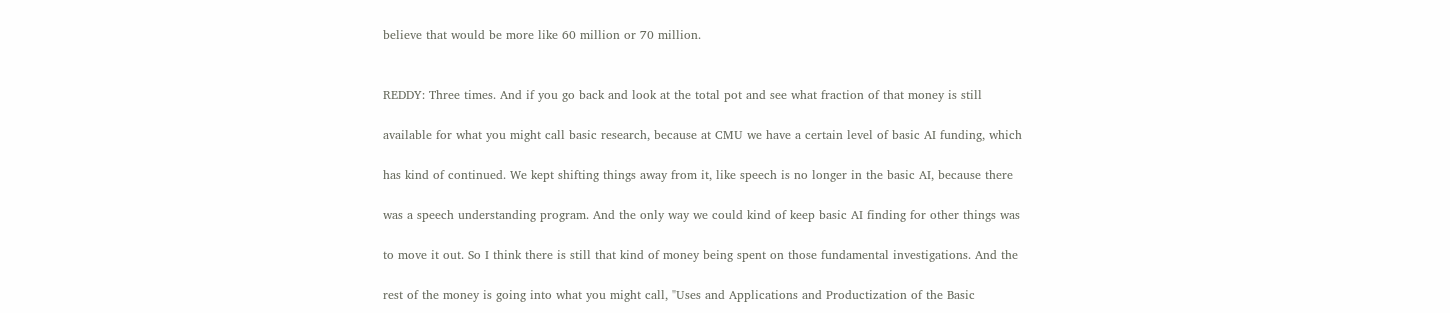believe that would be more like 60 million or 70 million.


REDDY: Three times. And if you go back and look at the total pot and see what fraction of that money is still

available for what you might call basic research, because at CMU we have a certain level of basic AI funding, which

has kind of continued. We kept shifting things away from it, like speech is no longer in the basic AI, because there

was a speech understanding program. And the only way we could kind of keep basic AI finding for other things was

to move it out. So I think there is still that kind of money being spent on those fundamental investigations. And the

rest of the money is going into what you might call, "Uses and Applications and Productization of the Basic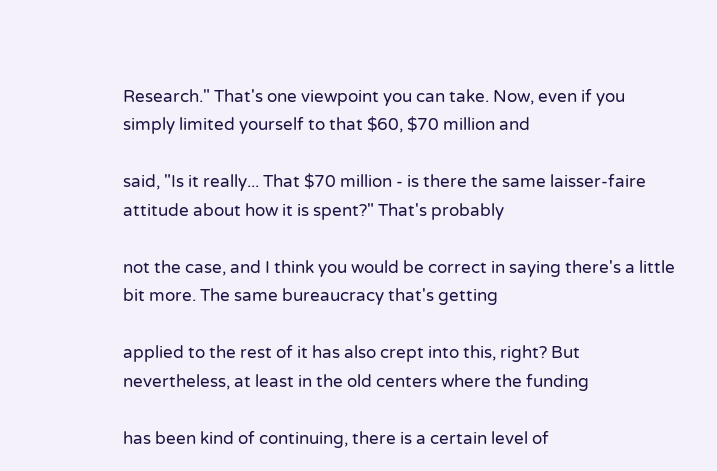Research." That's one viewpoint you can take. Now, even if you simply limited yourself to that $60, $70 million and

said, "Is it really... That $70 million - is there the same laisser-faire attitude about how it is spent?" That's probably

not the case, and I think you would be correct in saying there's a little bit more. The same bureaucracy that's getting

applied to the rest of it has also crept into this, right? But nevertheless, at least in the old centers where the funding

has been kind of continuing, there is a certain level of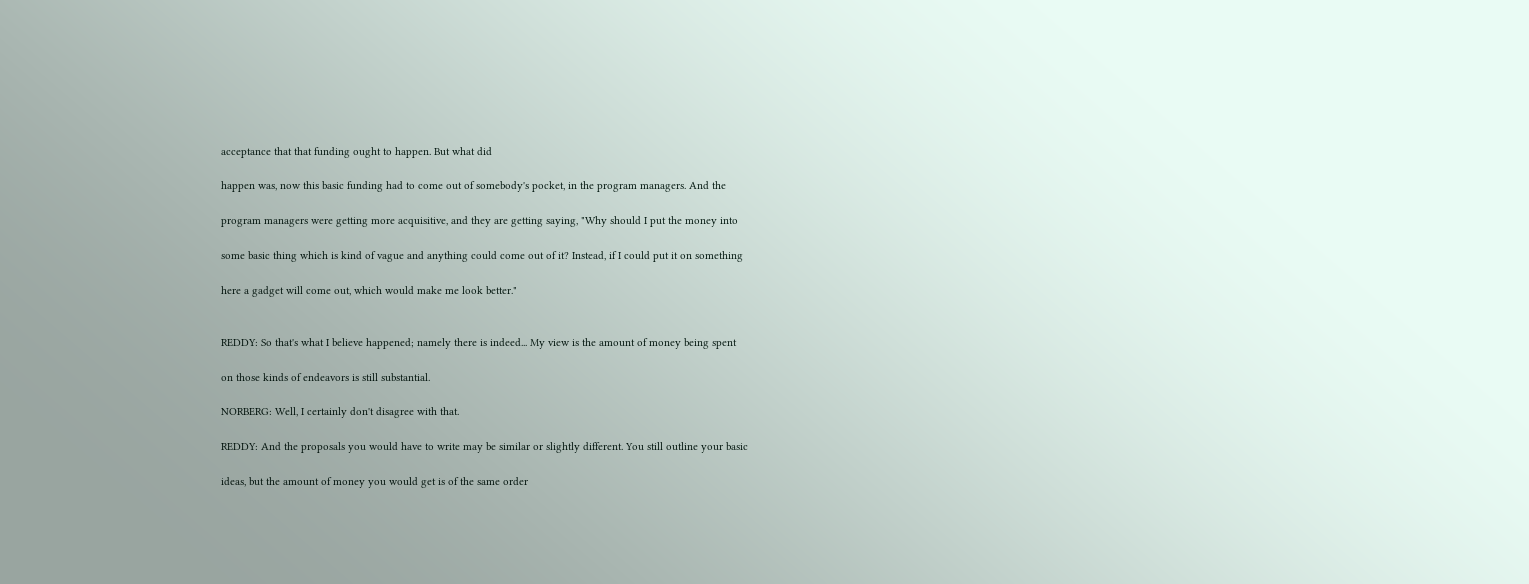acceptance that that funding ought to happen. But what did

happen was, now this basic funding had to come out of somebody's pocket, in the program managers. And the

program managers were getting more acquisitive, and they are getting saying, "Why should I put the money into

some basic thing which is kind of vague and anything could come out of it? Instead, if I could put it on something

here a gadget will come out, which would make me look better."


REDDY: So that's what I believe happened; namely there is indeed... My view is the amount of money being spent

on those kinds of endeavors is still substantial.

NORBERG: Well, I certainly don't disagree with that.

REDDY: And the proposals you would have to write may be similar or slightly different. You still outline your basic

ideas, but the amount of money you would get is of the same order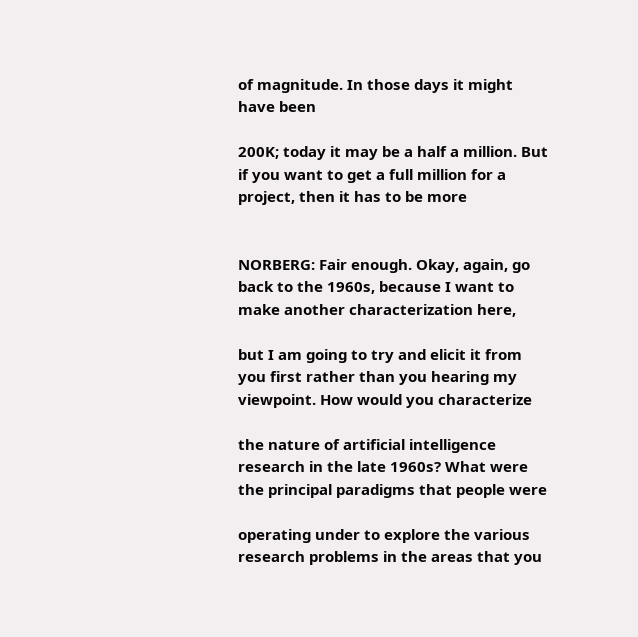of magnitude. In those days it might have been

200K; today it may be a half a million. But if you want to get a full million for a project, then it has to be more


NORBERG: Fair enough. Okay, again, go back to the 1960s, because I want to make another characterization here,

but I am going to try and elicit it from you first rather than you hearing my viewpoint. How would you characterize

the nature of artificial intelligence research in the late 1960s? What were the principal paradigms that people were

operating under to explore the various research problems in the areas that you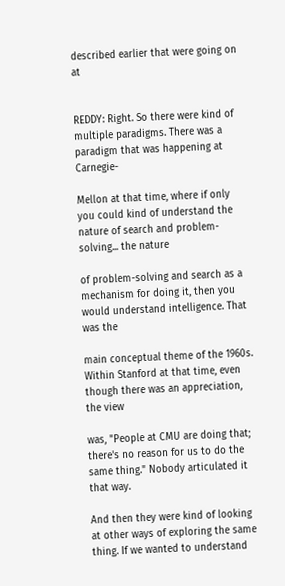described earlier that were going on at


REDDY: Right. So there were kind of multiple paradigms. There was a paradigm that was happening at Carnegie-

Mellon at that time, where if only you could kind of understand the nature of search and problem-solving... the nature

of problem-solving and search as a mechanism for doing it, then you would understand intelligence. That was the

main conceptual theme of the 1960s. Within Stanford at that time, even though there was an appreciation, the view

was, "People at CMU are doing that; there's no reason for us to do the same thing." Nobody articulated it that way.

And then they were kind of looking at other ways of exploring the same thing. If we wanted to understand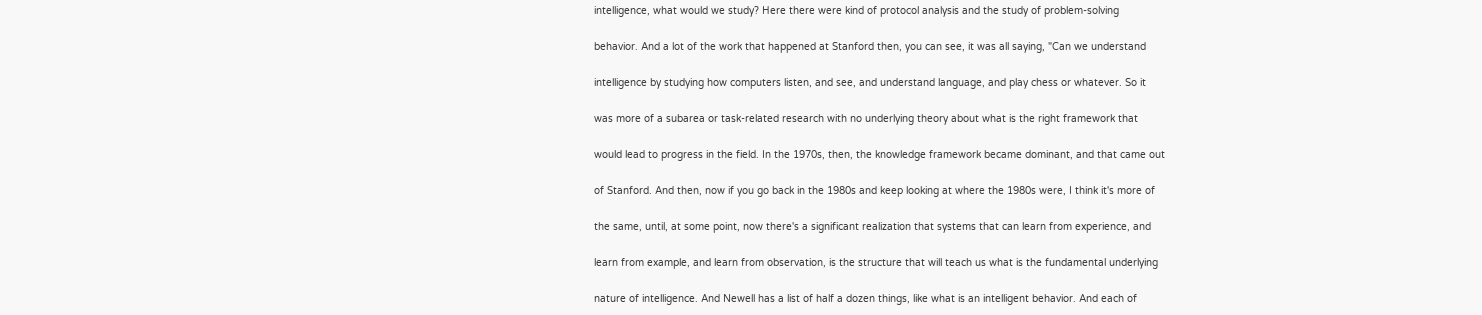intelligence, what would we study? Here there were kind of protocol analysis and the study of problem-solving

behavior. And a lot of the work that happened at Stanford then, you can see, it was all saying, "Can we understand

intelligence by studying how computers listen, and see, and understand language, and play chess or whatever. So it

was more of a subarea or task-related research with no underlying theory about what is the right framework that

would lead to progress in the field. In the 1970s, then, the knowledge framework became dominant, and that came out

of Stanford. And then, now if you go back in the 1980s and keep looking at where the 1980s were, I think it's more of

the same, until, at some point, now there's a significant realization that systems that can learn from experience, and

learn from example, and learn from observation, is the structure that will teach us what is the fundamental underlying

nature of intelligence. And Newell has a list of half a dozen things, like what is an intelligent behavior. And each of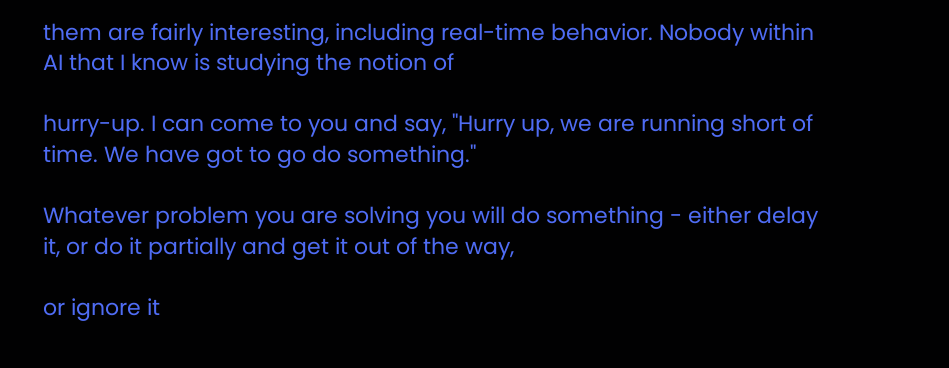them are fairly interesting, including real-time behavior. Nobody within AI that I know is studying the notion of

hurry-up. I can come to you and say, "Hurry up, we are running short of time. We have got to go do something."

Whatever problem you are solving you will do something - either delay it, or do it partially and get it out of the way,

or ignore it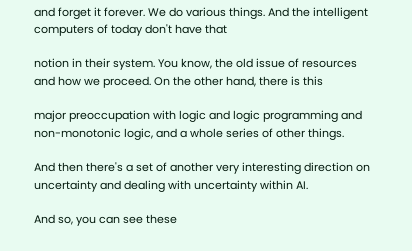and forget it forever. We do various things. And the intelligent computers of today don't have that

notion in their system. You know, the old issue of resources and how we proceed. On the other hand, there is this

major preoccupation with logic and logic programming and non-monotonic logic, and a whole series of other things.

And then there's a set of another very interesting direction on uncertainty and dealing with uncertainty within AI.

And so, you can see these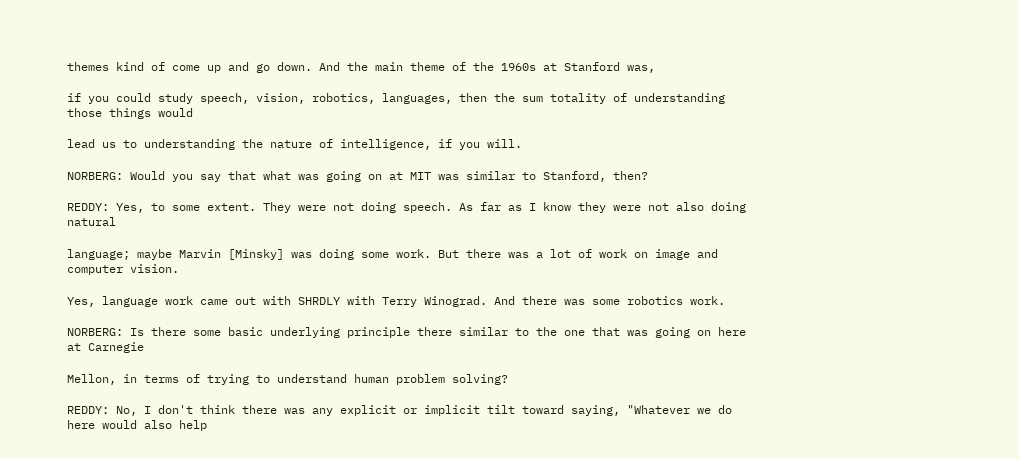themes kind of come up and go down. And the main theme of the 1960s at Stanford was,

if you could study speech, vision, robotics, languages, then the sum totality of understanding those things would

lead us to understanding the nature of intelligence, if you will.

NORBERG: Would you say that what was going on at MIT was similar to Stanford, then?

REDDY: Yes, to some extent. They were not doing speech. As far as I know they were not also doing natural

language; maybe Marvin [Minsky] was doing some work. But there was a lot of work on image and computer vision.

Yes, language work came out with SHRDLY with Terry Winograd. And there was some robotics work.

NORBERG: Is there some basic underlying principle there similar to the one that was going on here at Carnegie

Mellon, in terms of trying to understand human problem solving?

REDDY: No, I don't think there was any explicit or implicit tilt toward saying, "Whatever we do here would also help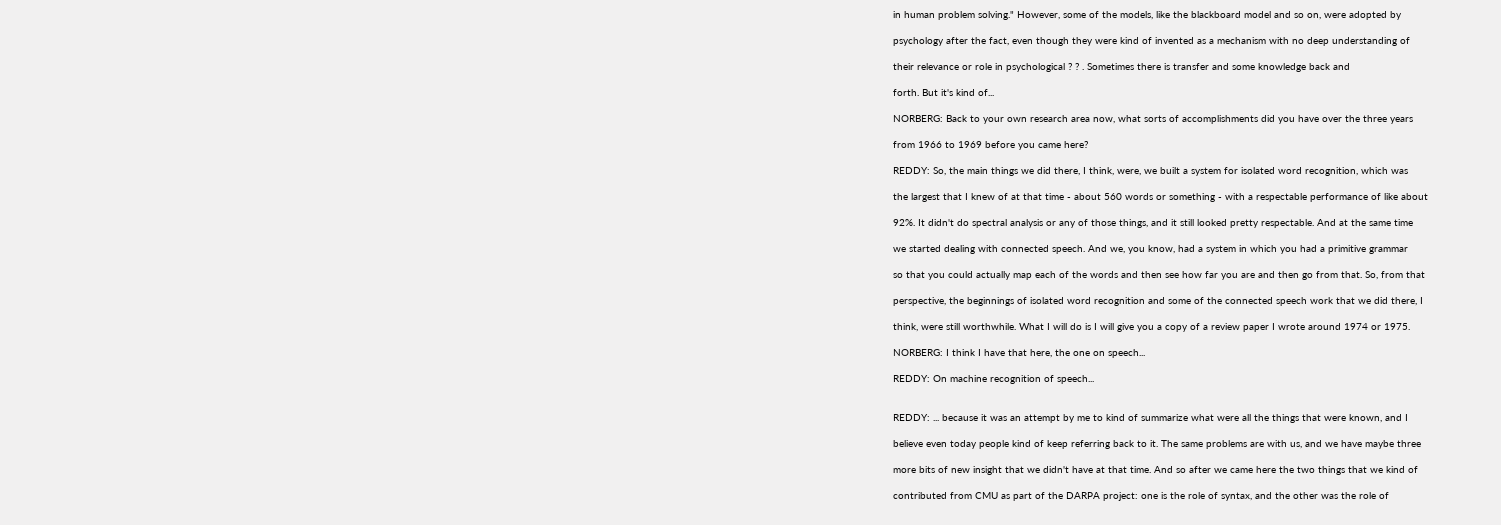in human problem solving." However, some of the models, like the blackboard model and so on, were adopted by

psychology after the fact, even though they were kind of invented as a mechanism with no deep understanding of

their relevance or role in psychological ? ? . Sometimes there is transfer and some knowledge back and

forth. But it's kind of...

NORBERG: Back to your own research area now, what sorts of accomplishments did you have over the three years

from 1966 to 1969 before you came here?

REDDY: So, the main things we did there, I think, were, we built a system for isolated word recognition, which was

the largest that I knew of at that time - about 560 words or something - with a respectable performance of like about

92%. It didn't do spectral analysis or any of those things, and it still looked pretty respectable. And at the same time

we started dealing with connected speech. And we, you know, had a system in which you had a primitive grammar

so that you could actually map each of the words and then see how far you are and then go from that. So, from that

perspective, the beginnings of isolated word recognition and some of the connected speech work that we did there, I

think, were still worthwhile. What I will do is I will give you a copy of a review paper I wrote around 1974 or 1975.

NORBERG: I think I have that here, the one on speech...

REDDY: On machine recognition of speech...


REDDY: ... because it was an attempt by me to kind of summarize what were all the things that were known, and I

believe even today people kind of keep referring back to it. The same problems are with us, and we have maybe three

more bits of new insight that we didn't have at that time. And so after we came here the two things that we kind of

contributed from CMU as part of the DARPA project: one is the role of syntax, and the other was the role of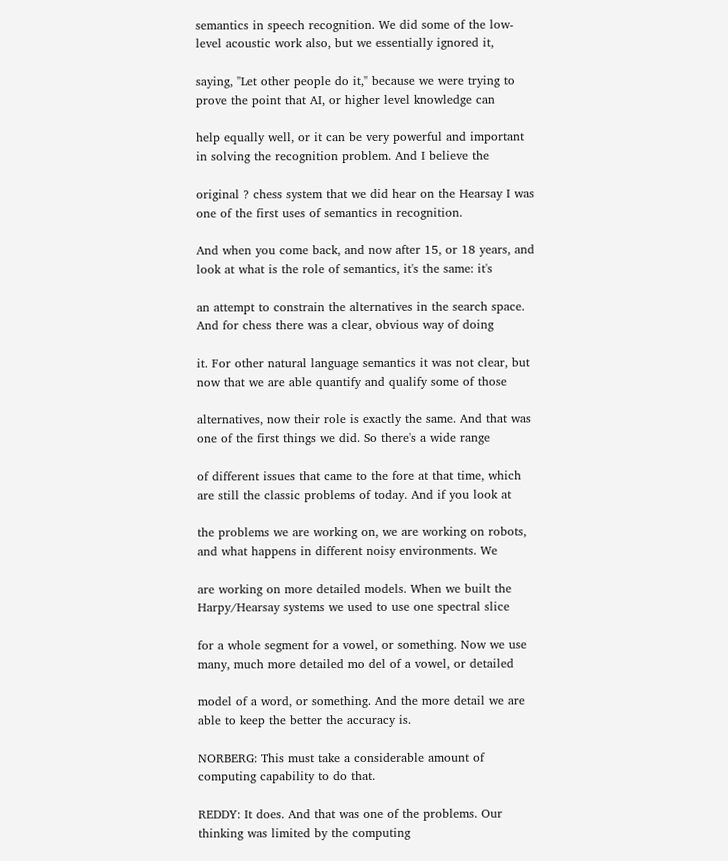semantics in speech recognition. We did some of the low-level acoustic work also, but we essentially ignored it,

saying, "Let other people do it," because we were trying to prove the point that AI, or higher level knowledge can

help equally well, or it can be very powerful and important in solving the recognition problem. And I believe the

original ? chess system that we did hear on the Hearsay I was one of the first uses of semantics in recognition.

And when you come back, and now after 15, or 18 years, and look at what is the role of semantics, it's the same: it's

an attempt to constrain the alternatives in the search space. And for chess there was a clear, obvious way of doing

it. For other natural language semantics it was not clear, but now that we are able quantify and qualify some of those

alternatives, now their role is exactly the same. And that was one of the first things we did. So there's a wide range

of different issues that came to the fore at that time, which are still the classic problems of today. And if you look at

the problems we are working on, we are working on robots, and what happens in different noisy environments. We

are working on more detailed models. When we built the Harpy/Hearsay systems we used to use one spectral slice

for a whole segment for a vowel, or something. Now we use many, much more detailed mo del of a vowel, or detailed

model of a word, or something. And the more detail we are able to keep the better the accuracy is.

NORBERG: This must take a considerable amount of computing capability to do that.

REDDY: It does. And that was one of the problems. Our thinking was limited by the computing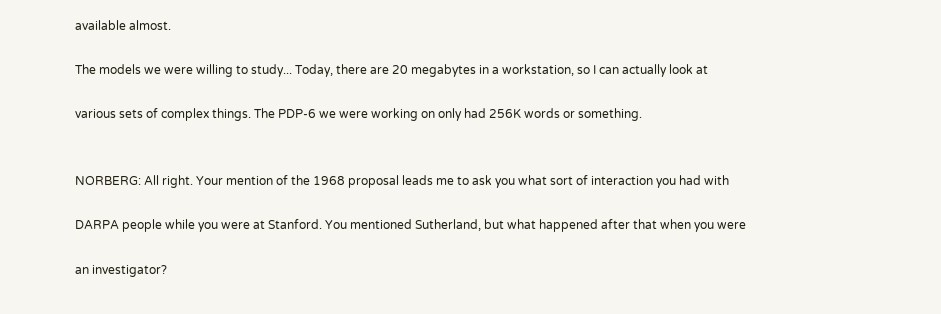available almost.

The models we were willing to study... Today, there are 20 megabytes in a workstation, so I can actually look at

various sets of complex things. The PDP-6 we were working on only had 256K words or something.


NORBERG: All right. Your mention of the 1968 proposal leads me to ask you what sort of interaction you had with

DARPA people while you were at Stanford. You mentioned Sutherland, but what happened after that when you were

an investigator?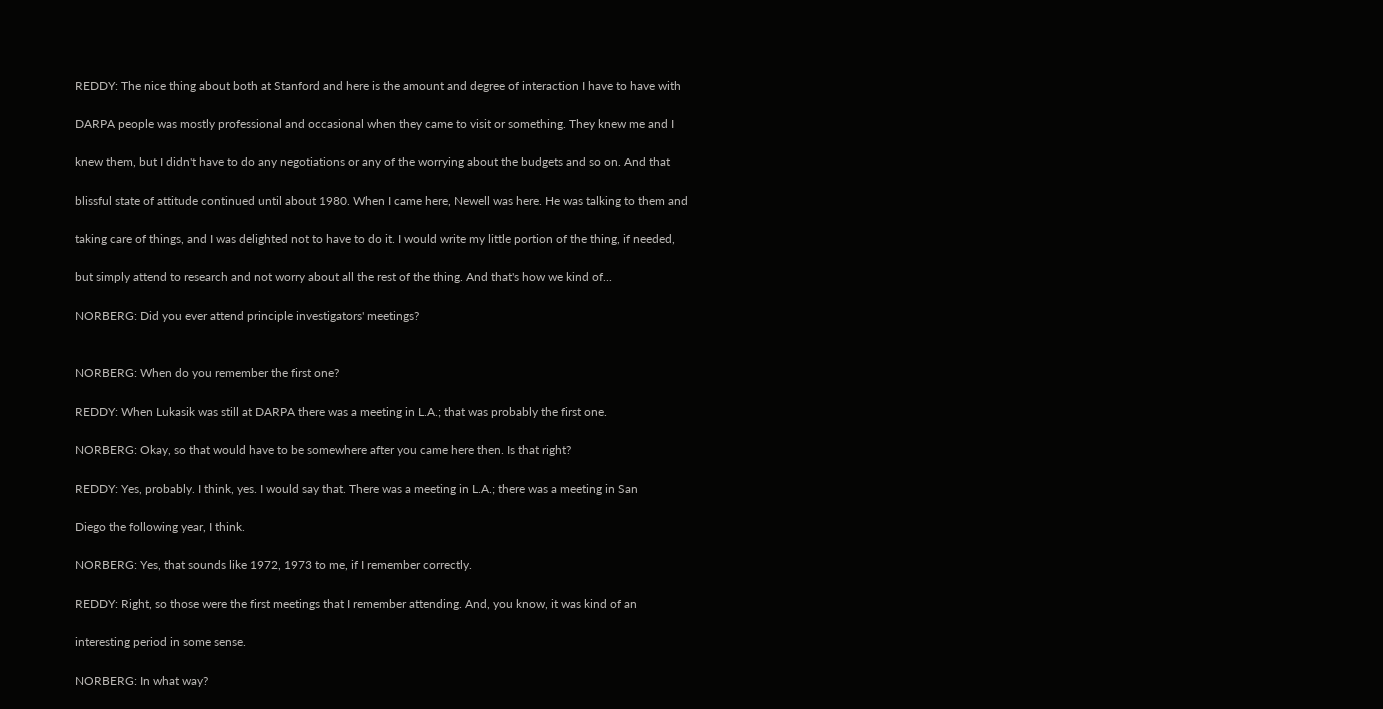REDDY: The nice thing about both at Stanford and here is the amount and degree of interaction I have to have with

DARPA people was mostly professional and occasional when they came to visit or something. They knew me and I

knew them, but I didn't have to do any negotiations or any of the worrying about the budgets and so on. And that

blissful state of attitude continued until about 1980. When I came here, Newell was here. He was talking to them and

taking care of things, and I was delighted not to have to do it. I would write my little portion of the thing, if needed,

but simply attend to research and not worry about all the rest of the thing. And that's how we kind of...

NORBERG: Did you ever attend principle investigators' meetings?


NORBERG: When do you remember the first one?

REDDY: When Lukasik was still at DARPA there was a meeting in L.A.; that was probably the first one.

NORBERG: Okay, so that would have to be somewhere after you came here then. Is that right?

REDDY: Yes, probably. I think, yes. I would say that. There was a meeting in L.A.; there was a meeting in San

Diego the following year, I think.

NORBERG: Yes, that sounds like 1972, 1973 to me, if I remember correctly.

REDDY: Right, so those were the first meetings that I remember attending. And, you know, it was kind of an

interesting period in some sense.

NORBERG: In what way?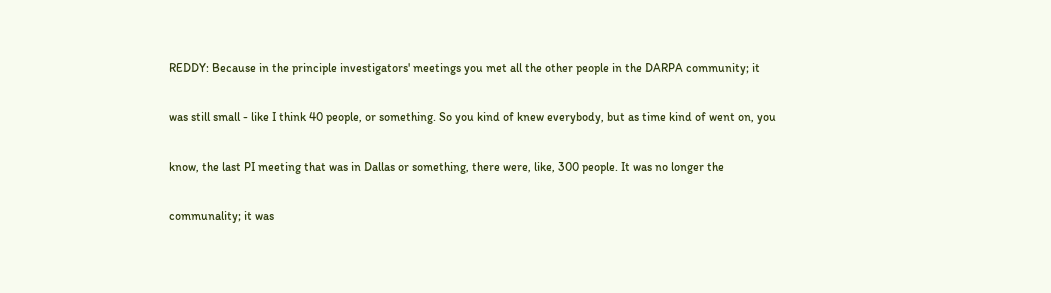REDDY: Because in the principle investigators' meetings you met all the other people in the DARPA community; it

was still small - like I think 40 people, or something. So you kind of knew everybody, but as time kind of went on, you

know, the last PI meeting that was in Dallas or something, there were, like, 300 people. It was no longer the

communality; it was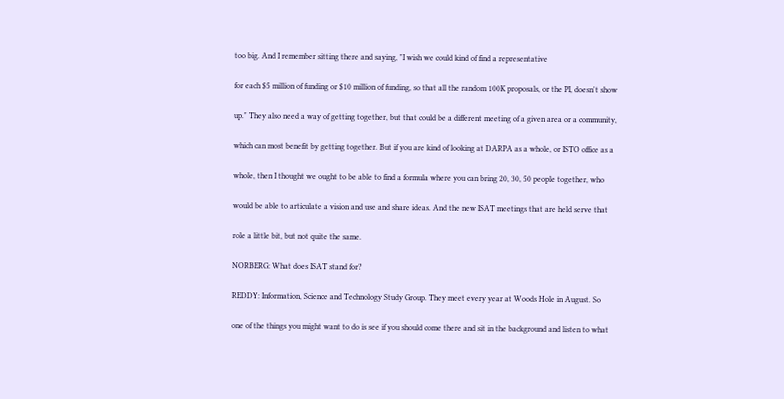too big. And I remember sitting there and saying, "I wish we could kind of find a representative

for each $5 million of funding or $10 million of funding, so that all the random 100K proposals, or the PI, doesn't show

up." They also need a way of getting together, but that could be a different meeting of a given area or a community,

which can most benefit by getting together. But if you are kind of looking at DARPA as a whole, or ISTO office as a

whole, then I thought we ought to be able to find a formula where you can bring 20, 30, 50 people together, who

would be able to articulate a vision and use and share ideas. And the new ISAT meetings that are held serve that

role a little bit, but not quite the same.

NORBERG: What does ISAT stand for?

REDDY: Information, Science and Technology Study Group. They meet every year at Woods Hole in August. So

one of the things you might want to do is see if you should come there and sit in the background and listen to what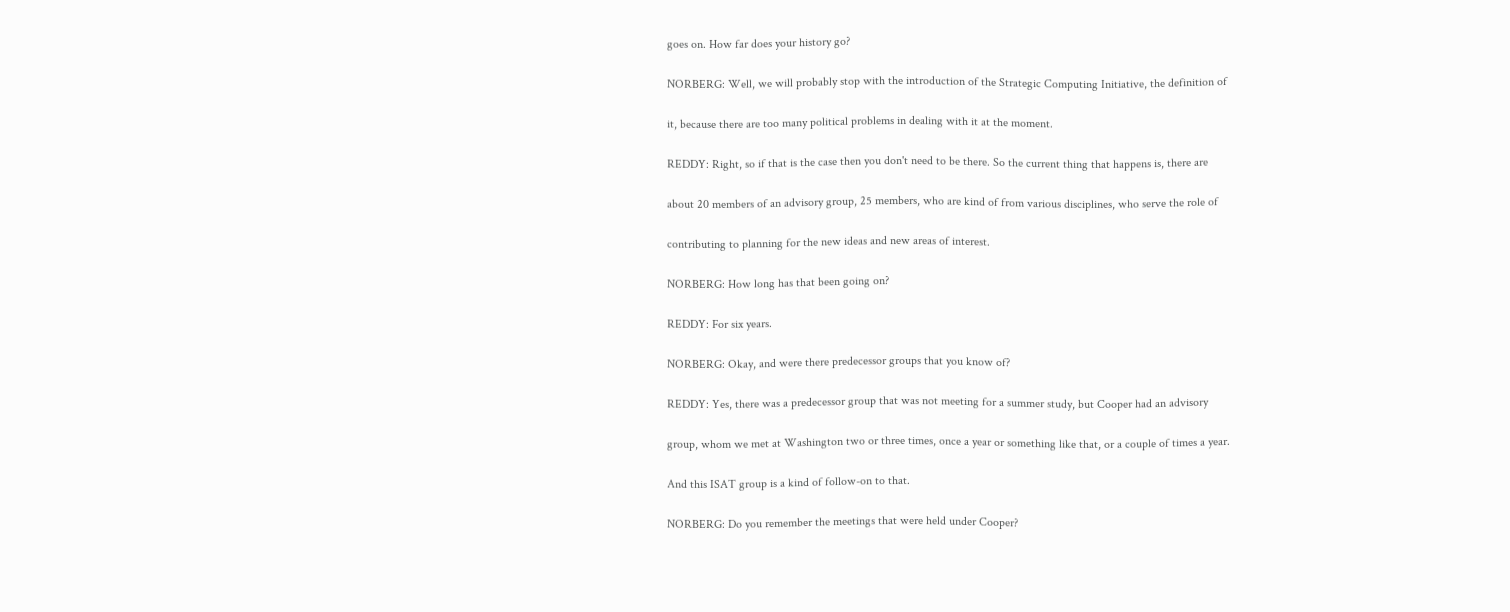goes on. How far does your history go?

NORBERG: Well, we will probably stop with the introduction of the Strategic Computing Initiative, the definition of

it, because there are too many political problems in dealing with it at the moment.

REDDY: Right, so if that is the case then you don't need to be there. So the current thing that happens is, there are

about 20 members of an advisory group, 25 members, who are kind of from various disciplines, who serve the role of

contributing to planning for the new ideas and new areas of interest.

NORBERG: How long has that been going on?

REDDY: For six years.

NORBERG: Okay, and were there predecessor groups that you know of?

REDDY: Yes, there was a predecessor group that was not meeting for a summer study, but Cooper had an advisory

group, whom we met at Washington two or three times, once a year or something like that, or a couple of times a year.

And this ISAT group is a kind of follow-on to that.

NORBERG: Do you remember the meetings that were held under Cooper?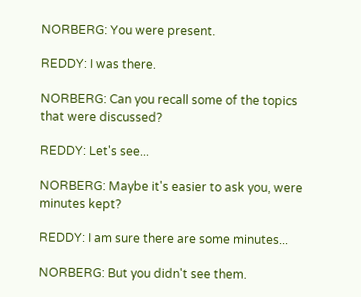NORBERG: You were present.

REDDY: I was there.

NORBERG: Can you recall some of the topics that were discussed?

REDDY: Let's see...

NORBERG: Maybe it's easier to ask you, were minutes kept?

REDDY: I am sure there are some minutes...

NORBERG: But you didn't see them.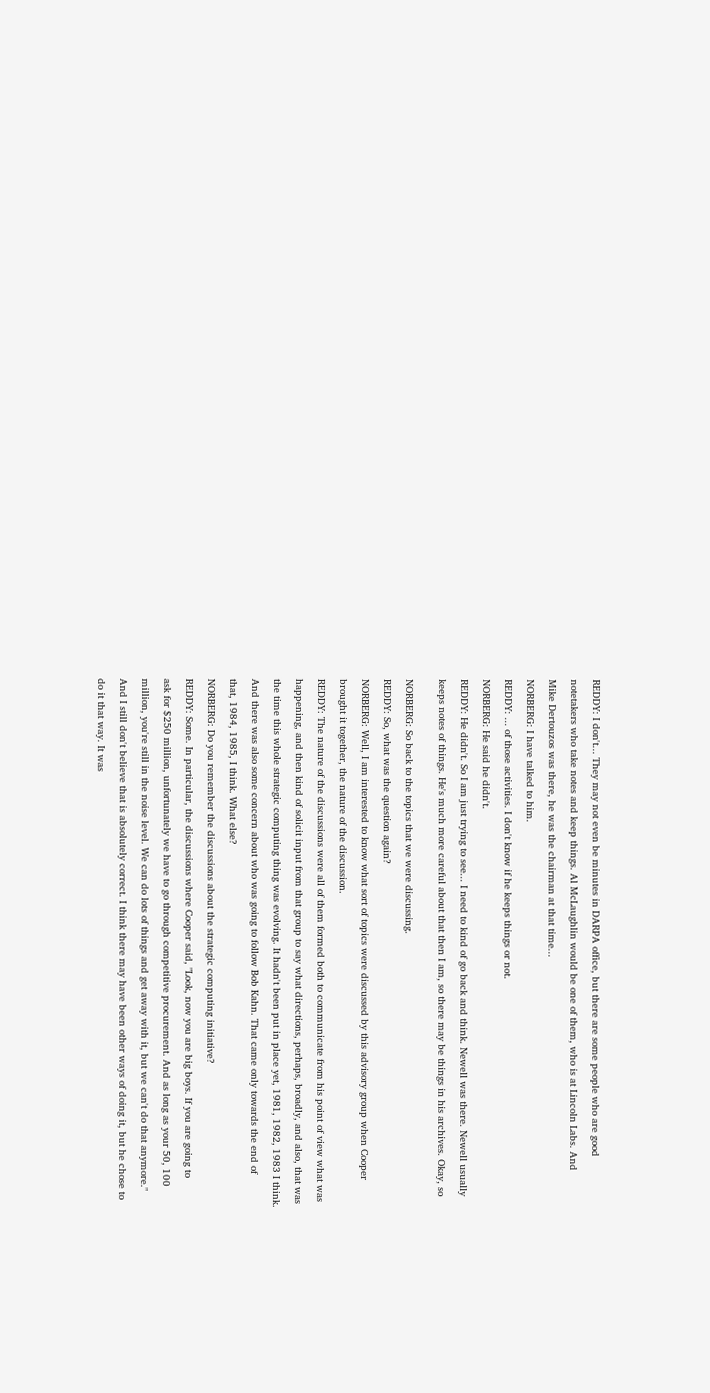REDDY: I don't... They may not even be minutes in DARPA office, but there are some people who are good

notetakers who take notes and keep things. Al McLaughlin would be one of them, who is at Lincoln Labs. And

Mike Dertouzos was there, he was the chairman at that time...

NORBERG: I have talked to him.

REDDY: ... of those activities. I don't know if he keeps things or not.

NORBERG: He said he didn't.

REDDY: He didn't. So I am just trying to see... I need to kind of go back and think. Newell was there. Newell usually

keeps notes of things. He's much more careful about that then I am, so there may be things in his archives. Okay, so


NORBERG: So back to the topics that we were discussing.

REDDY: So, what was the question again?

NORBERG: Well, I am interested to know what sort of topics were discussed by this advisory group when Cooper

brought it together, the nature of the discussion.

REDDY: The nature of the discussions were all of them formed both to communicate from his point of view what was

happening, and then kind of solicit input from that group to say what directions, perhaps, broadly, and also, that was

the time this whole strategic computing thing was evolving. It hadn't been put in place yet, 1981, 1982, 1983 I think.

And there was also some concern about who was going to follow Bob Kahn. That came only towards the end of

that, 1984, 1985, I think. What else?

NORBERG: Do you remember the discussions about the strategic computing initiative?

REDDY: Some. In particular, the discussions where Cooper said, "Look, now you are big boys. If you are going to

ask for $250 million, unfortunately we have to go through competitive procurement. And as long as your 50, 100

million, you're still in the noise level. We can do lots of things and get away with it, but we can't do that anymore."

And I still don't believe that is absolutely correct. I think there may have been other ways of doing it, but he chose to

do it that way. It was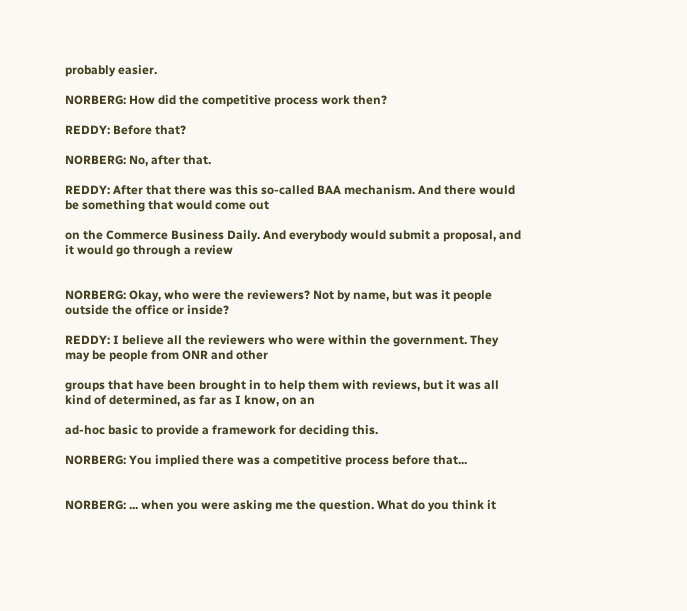probably easier.

NORBERG: How did the competitive process work then?

REDDY: Before that?

NORBERG: No, after that.

REDDY: After that there was this so-called BAA mechanism. And there would be something that would come out

on the Commerce Business Daily. And everybody would submit a proposal, and it would go through a review


NORBERG: Okay, who were the reviewers? Not by name, but was it people outside the office or inside?

REDDY: I believe all the reviewers who were within the government. They may be people from ONR and other

groups that have been brought in to help them with reviews, but it was all kind of determined, as far as I know, on an

ad-hoc basic to provide a framework for deciding this.

NORBERG: You implied there was a competitive process before that...


NORBERG: ... when you were asking me the question. What do you think it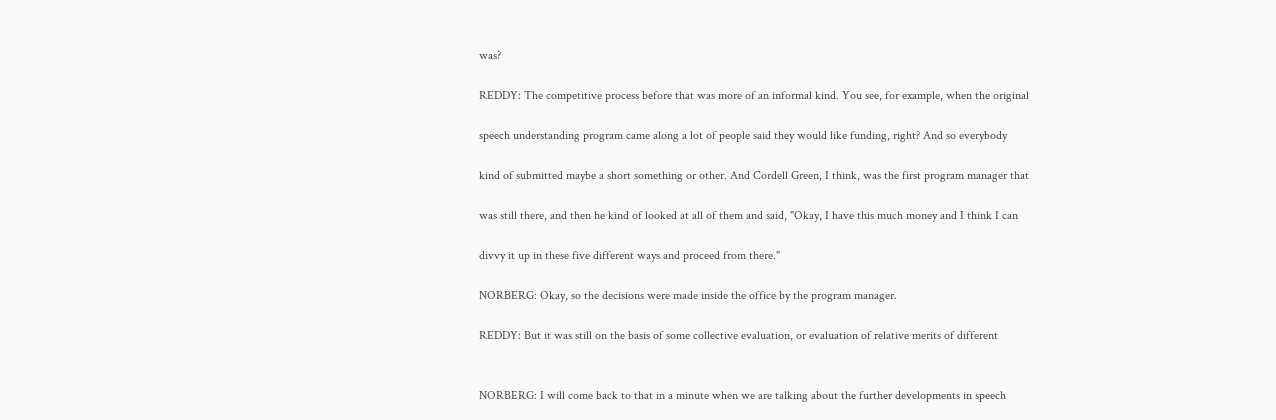was?

REDDY: The competitive process before that was more of an informal kind. You see, for example, when the original

speech understanding program came along a lot of people said they would like funding, right? And so everybody

kind of submitted maybe a short something or other. And Cordell Green, I think, was the first program manager that

was still there, and then he kind of looked at all of them and said, "Okay, I have this much money and I think I can

divvy it up in these five different ways and proceed from there."

NORBERG: Okay, so the decisions were made inside the office by the program manager.

REDDY: But it was still on the basis of some collective evaluation, or evaluation of relative merits of different


NORBERG: I will come back to that in a minute when we are talking about the further developments in speech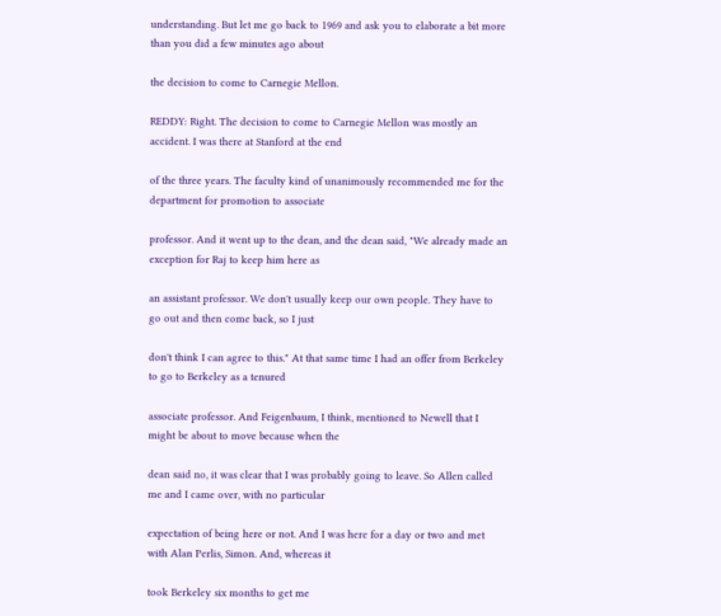understanding. But let me go back to 1969 and ask you to elaborate a bit more than you did a few minutes ago about

the decision to come to Carnegie Mellon.

REDDY: Right. The decision to come to Carnegie Mellon was mostly an accident. I was there at Stanford at the end

of the three years. The faculty kind of unanimously recommended me for the department for promotion to associate

professor. And it went up to the dean, and the dean said, "We already made an exception for Raj to keep him here as

an assistant professor. We don't usually keep our own people. They have to go out and then come back, so I just

don't think I can agree to this." At that same time I had an offer from Berkeley to go to Berkeley as a tenured

associate professor. And Feigenbaum, I think, mentioned to Newell that I might be about to move because when the

dean said no, it was clear that I was probably going to leave. So Allen called me and I came over, with no particular

expectation of being here or not. And I was here for a day or two and met with Alan Perlis, Simon. And, whereas it

took Berkeley six months to get me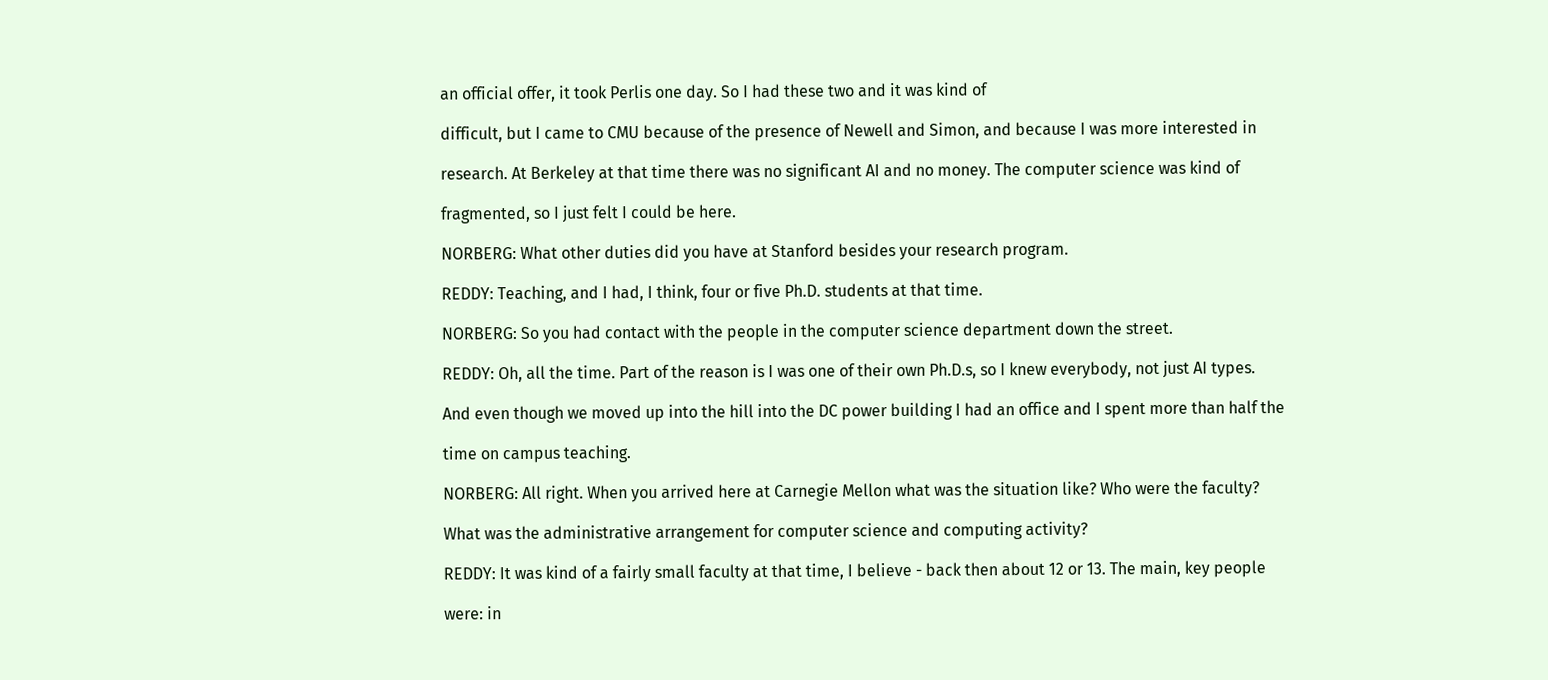an official offer, it took Perlis one day. So I had these two and it was kind of

difficult, but I came to CMU because of the presence of Newell and Simon, and because I was more interested in

research. At Berkeley at that time there was no significant AI and no money. The computer science was kind of

fragmented, so I just felt I could be here.

NORBERG: What other duties did you have at Stanford besides your research program.

REDDY: Teaching, and I had, I think, four or five Ph.D. students at that time.

NORBERG: So you had contact with the people in the computer science department down the street.

REDDY: Oh, all the time. Part of the reason is I was one of their own Ph.D.s, so I knew everybody, not just AI types.

And even though we moved up into the hill into the DC power building I had an office and I spent more than half the

time on campus teaching.

NORBERG: All right. When you arrived here at Carnegie Mellon what was the situation like? Who were the faculty?

What was the administrative arrangement for computer science and computing activity?

REDDY: It was kind of a fairly small faculty at that time, I believe - back then about 12 or 13. The main, key people

were: in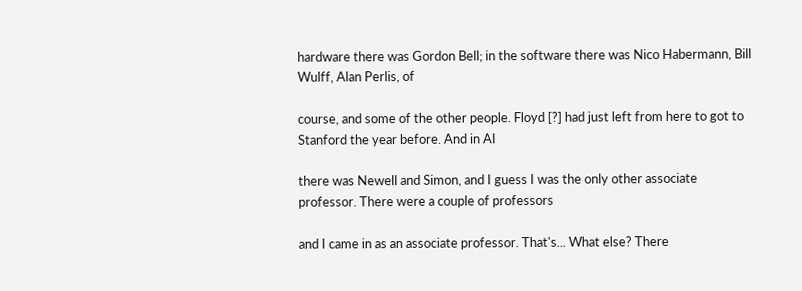hardware there was Gordon Bell; in the software there was Nico Habermann, Bill Wulff, Alan Perlis, of

course, and some of the other people. Floyd [?] had just left from here to got to Stanford the year before. And in AI

there was Newell and Simon, and I guess I was the only other associate professor. There were a couple of professors

and I came in as an associate professor. That's... What else? There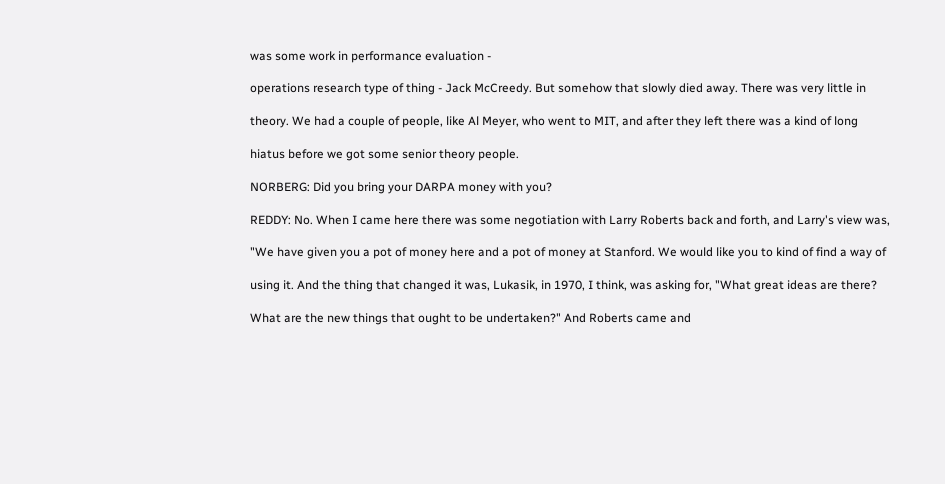was some work in performance evaluation -

operations research type of thing - Jack McCreedy. But somehow that slowly died away. There was very little in

theory. We had a couple of people, like Al Meyer, who went to MIT, and after they left there was a kind of long

hiatus before we got some senior theory people.

NORBERG: Did you bring your DARPA money with you?

REDDY: No. When I came here there was some negotiation with Larry Roberts back and forth, and Larry's view was,

"We have given you a pot of money here and a pot of money at Stanford. We would like you to kind of find a way of

using it. And the thing that changed it was, Lukasik, in 1970, I think, was asking for, "What great ideas are there?

What are the new things that ought to be undertaken?" And Roberts came and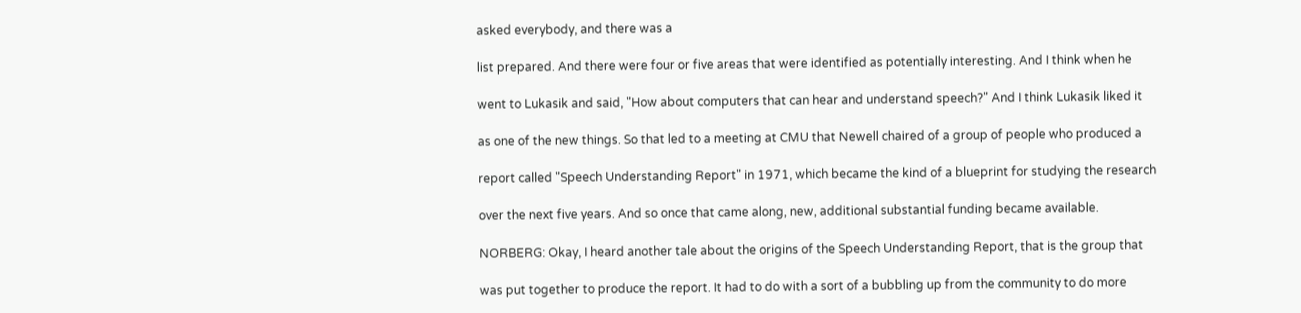asked everybody, and there was a

list prepared. And there were four or five areas that were identified as potentially interesting. And I think when he

went to Lukasik and said, "How about computers that can hear and understand speech?" And I think Lukasik liked it

as one of the new things. So that led to a meeting at CMU that Newell chaired of a group of people who produced a

report called "Speech Understanding Report" in 1971, which became the kind of a blueprint for studying the research

over the next five years. And so once that came along, new, additional substantial funding became available.

NORBERG: Okay, I heard another tale about the origins of the Speech Understanding Report, that is the group that

was put together to produce the report. It had to do with a sort of a bubbling up from the community to do more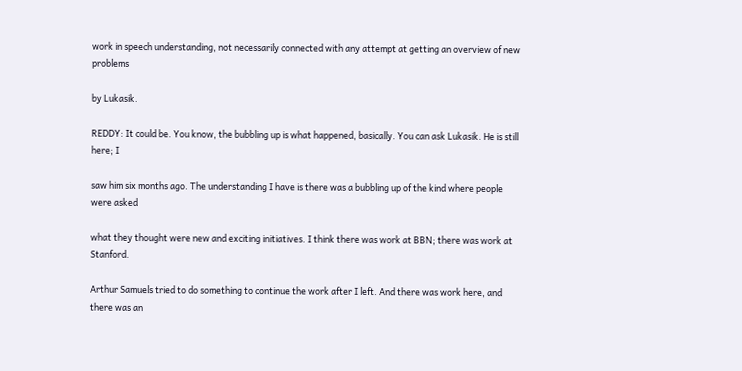work in speech understanding, not necessarily connected with any attempt at getting an overview of new problems

by Lukasik.

REDDY: It could be. You know, the bubbling up is what happened, basically. You can ask Lukasik. He is still here; I

saw him six months ago. The understanding I have is there was a bubbling up of the kind where people were asked

what they thought were new and exciting initiatives. I think there was work at BBN; there was work at Stanford.

Arthur Samuels tried to do something to continue the work after I left. And there was work here, and there was an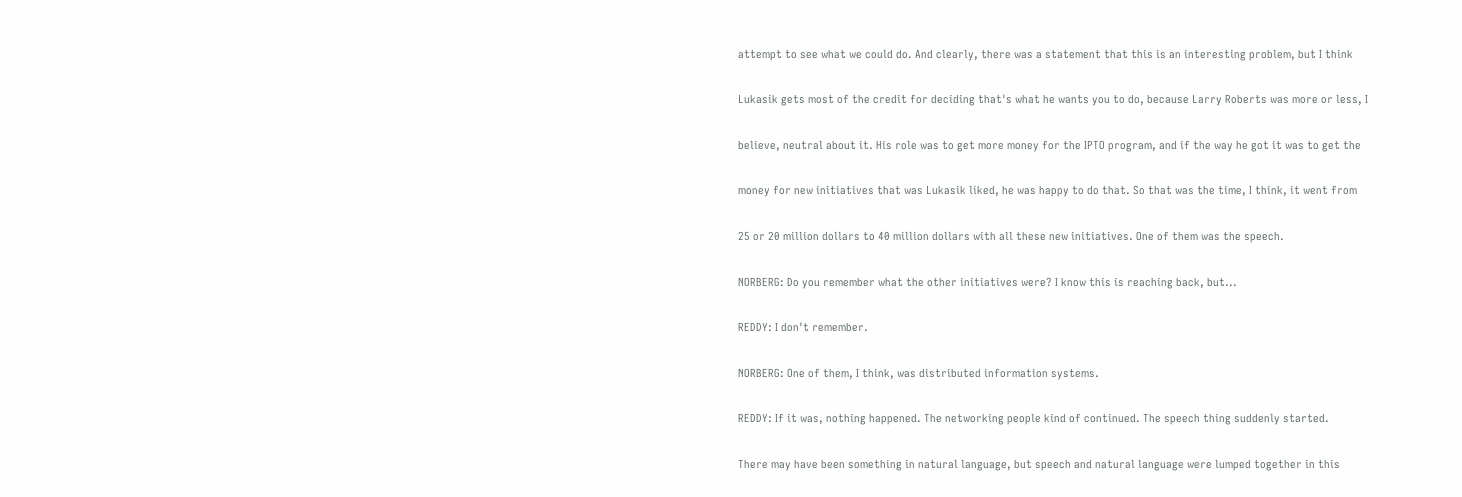attempt to see what we could do. And clearly, there was a statement that this is an interesting problem, but I think

Lukasik gets most of the credit for deciding that's what he wants you to do, because Larry Roberts was more or less, I

believe, neutral about it. His role was to get more money for the IPTO program, and if the way he got it was to get the

money for new initiatives that was Lukasik liked, he was happy to do that. So that was the time, I think, it went from

25 or 20 million dollars to 40 million dollars with all these new initiatives. One of them was the speech.

NORBERG: Do you remember what the other initiatives were? I know this is reaching back, but...

REDDY: I don't remember.

NORBERG: One of them, I think, was distributed information systems.

REDDY: If it was, nothing happened. The networking people kind of continued. The speech thing suddenly started.

There may have been something in natural language, but speech and natural language were lumped together in this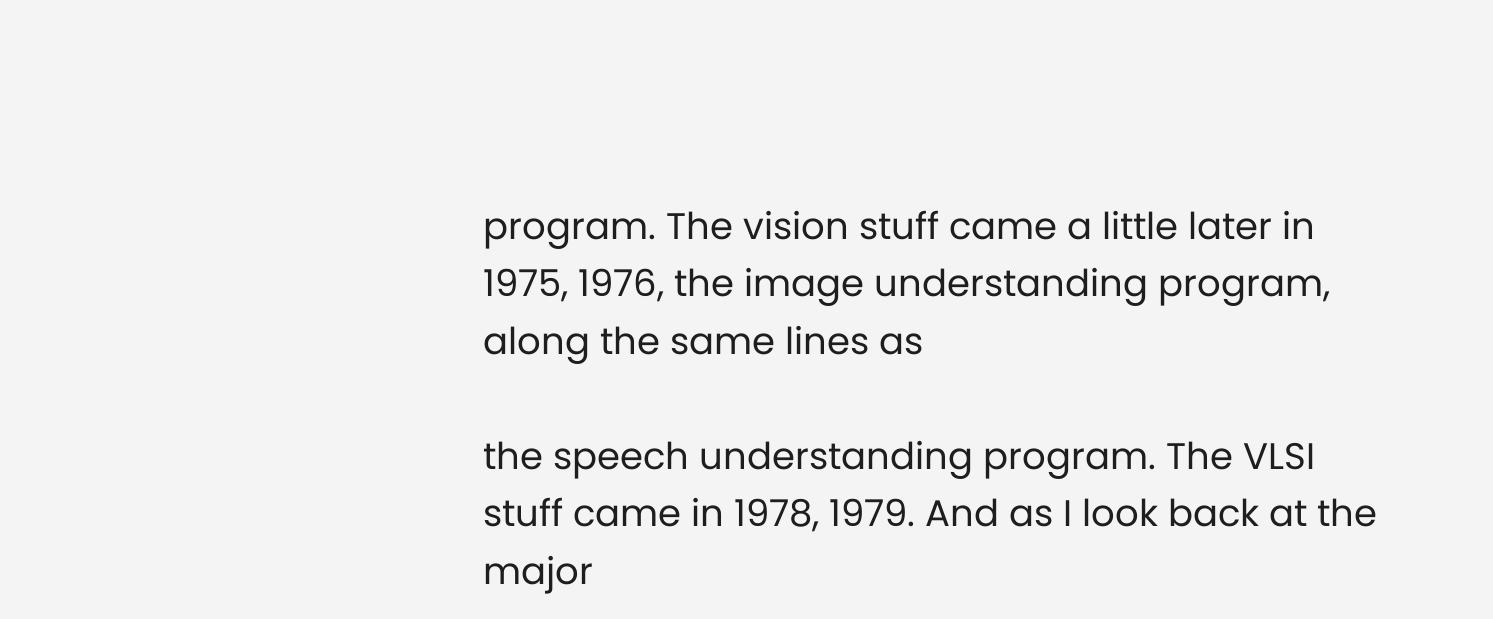program. The vision stuff came a little later in 1975, 1976, the image understanding program, along the same lines as

the speech understanding program. The VLSI stuff came in 1978, 1979. And as I look back at the major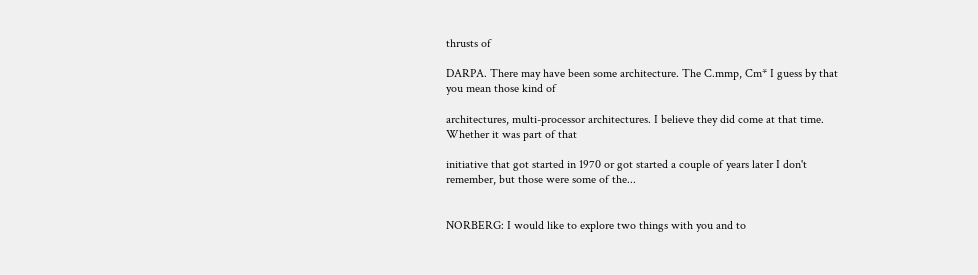thrusts of

DARPA. There may have been some architecture. The C.mmp, Cm* I guess by that you mean those kind of

architectures, multi-processor architectures. I believe they did come at that time. Whether it was part of that

initiative that got started in 1970 or got started a couple of years later I don't remember, but those were some of the...


NORBERG: I would like to explore two things with you and to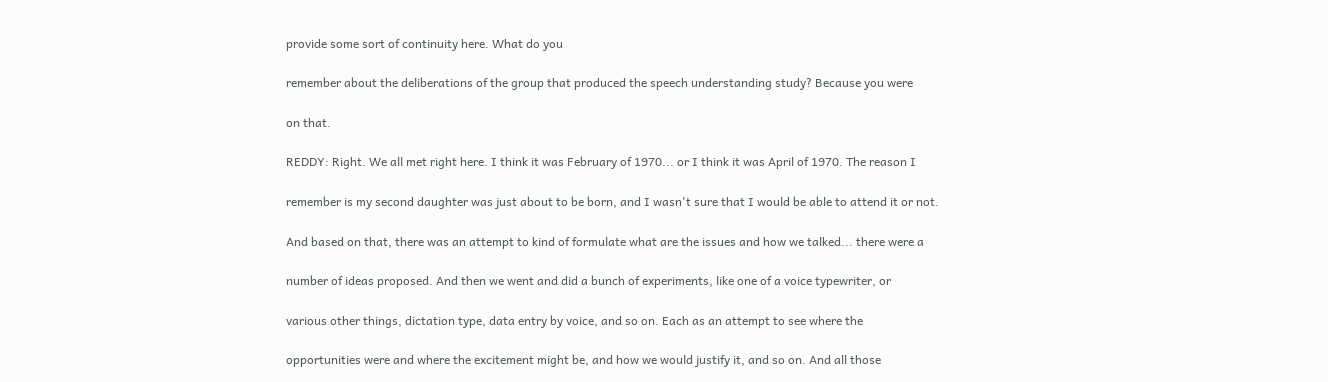provide some sort of continuity here. What do you

remember about the deliberations of the group that produced the speech understanding study? Because you were

on that.

REDDY: Right. We all met right here. I think it was February of 1970... or I think it was April of 1970. The reason I

remember is my second daughter was just about to be born, and I wasn't sure that I would be able to attend it or not.

And based on that, there was an attempt to kind of formulate what are the issues and how we talked... there were a

number of ideas proposed. And then we went and did a bunch of experiments, like one of a voice typewriter, or

various other things, dictation type, data entry by voice, and so on. Each as an attempt to see where the

opportunities were and where the excitement might be, and how we would justify it, and so on. And all those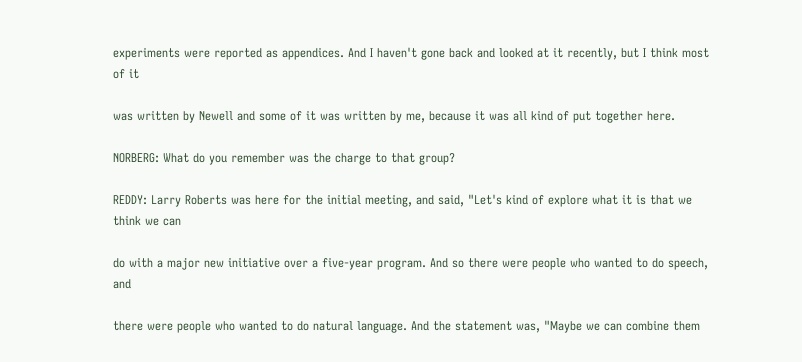experiments were reported as appendices. And I haven't gone back and looked at it recently, but I think most of it

was written by Newell and some of it was written by me, because it was all kind of put together here.

NORBERG: What do you remember was the charge to that group?

REDDY: Larry Roberts was here for the initial meeting, and said, "Let's kind of explore what it is that we think we can

do with a major new initiative over a five-year program. And so there were people who wanted to do speech, and

there were people who wanted to do natural language. And the statement was, "Maybe we can combine them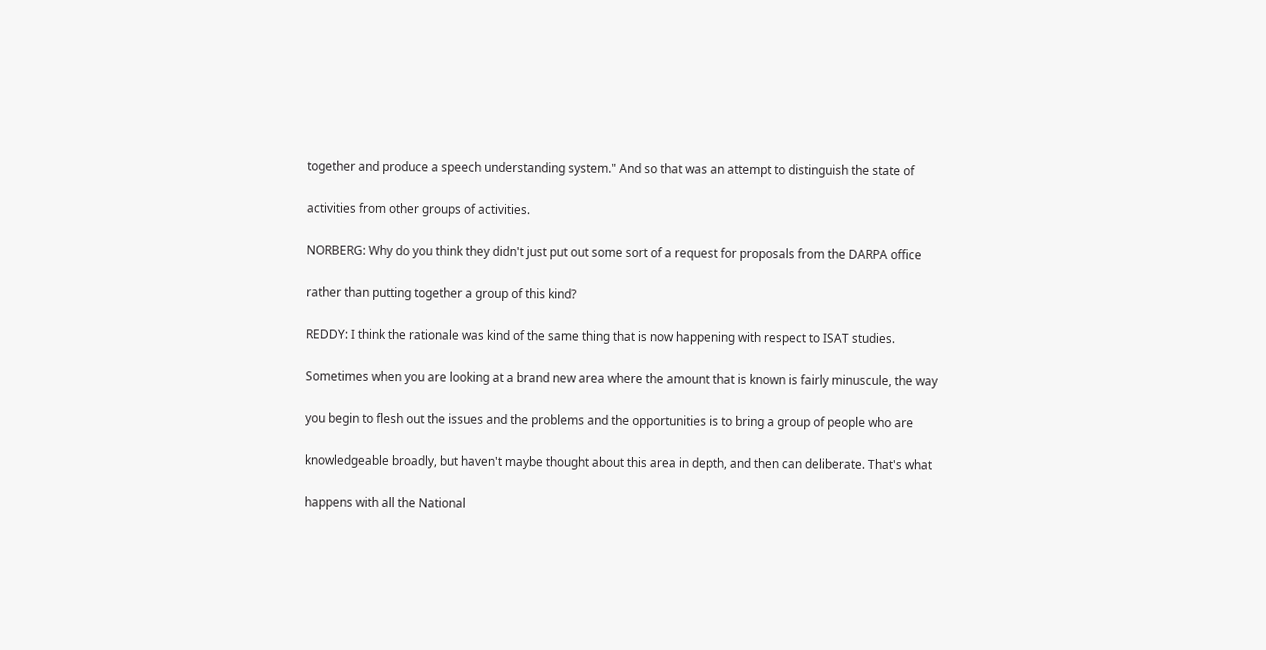together and produce a speech understanding system." And so that was an attempt to distinguish the state of

activities from other groups of activities.

NORBERG: Why do you think they didn't just put out some sort of a request for proposals from the DARPA office

rather than putting together a group of this kind?

REDDY: I think the rationale was kind of the same thing that is now happening with respect to ISAT studies.

Sometimes when you are looking at a brand new area where the amount that is known is fairly minuscule, the way

you begin to flesh out the issues and the problems and the opportunities is to bring a group of people who are

knowledgeable broadly, but haven't maybe thought about this area in depth, and then can deliberate. That's what

happens with all the National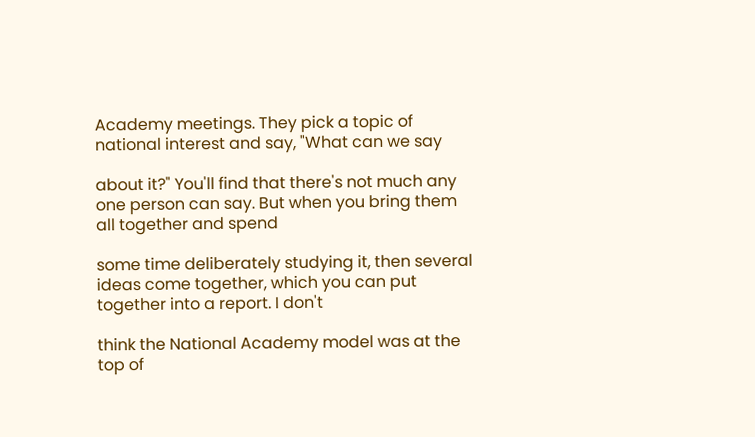Academy meetings. They pick a topic of national interest and say, "What can we say

about it?" You'll find that there's not much any one person can say. But when you bring them all together and spend

some time deliberately studying it, then several ideas come together, which you can put together into a report. I don't

think the National Academy model was at the top of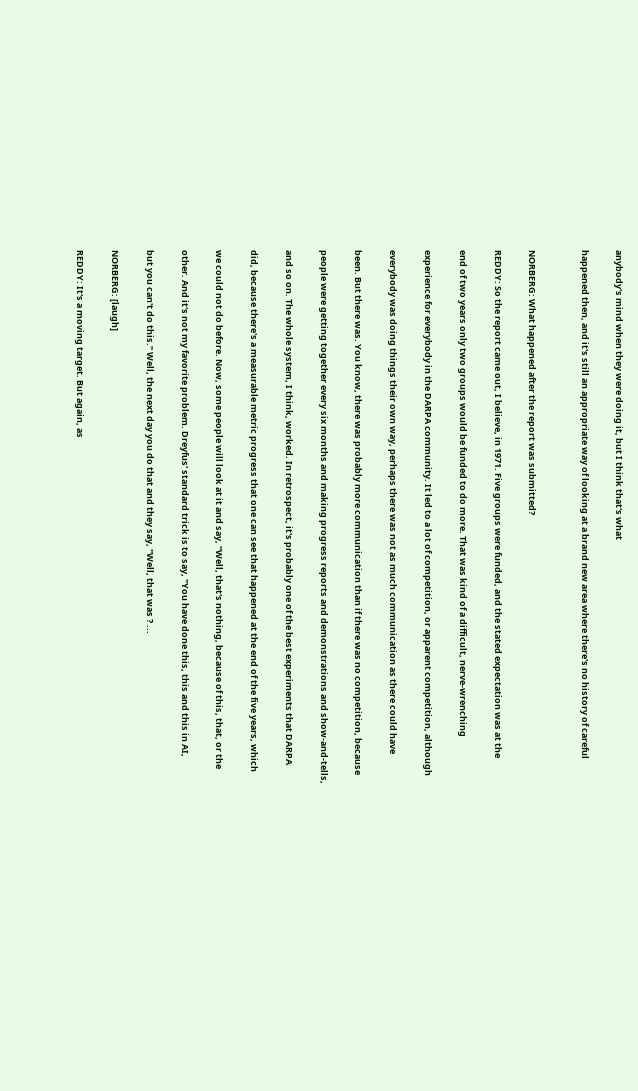anybody's mind when they were doing it, but I think that's what

happened then, and it's still an appropriate way of looking at a brand new area where there's no history of careful


NORBERG: What happened after the report was submitted?

REDDY: So the report came out, I believe, in 1971. Five groups were funded, and the stated expectation was at the

end of two years only two groups would be funded to do more. That was kind of a difficult, nerve-wrenching

experience for everybody in the DARPA community. It led to a lot of competition, or apparent competition, although

everybody was doing things their own way, perhaps there was not as much communication as there could have

been. But there was. You know, there was probably more communication than if there was no competition, because

people were getting together every six months and making progress reports and demonstrations and show-and-tells,

and so on. The whole system, I think, worked. In retrospect, it's probably one of the best experiments that DARPA

did, because there's a measurable metric progress that one can see that happened at the end of the five years, which

we could not do before. Now, some people will look at it and say, "Well, that's nothing, because of this, that, or the

other. And it's not my favorite problem. Dreyfus' standard trick is to say, "You have done this, this and this in AI,

but you can't do this." Well, the next day you do that and they say, "Well, that was ? ...

NORBERG: [laugh]

REDDY: It's a moving target. But again, as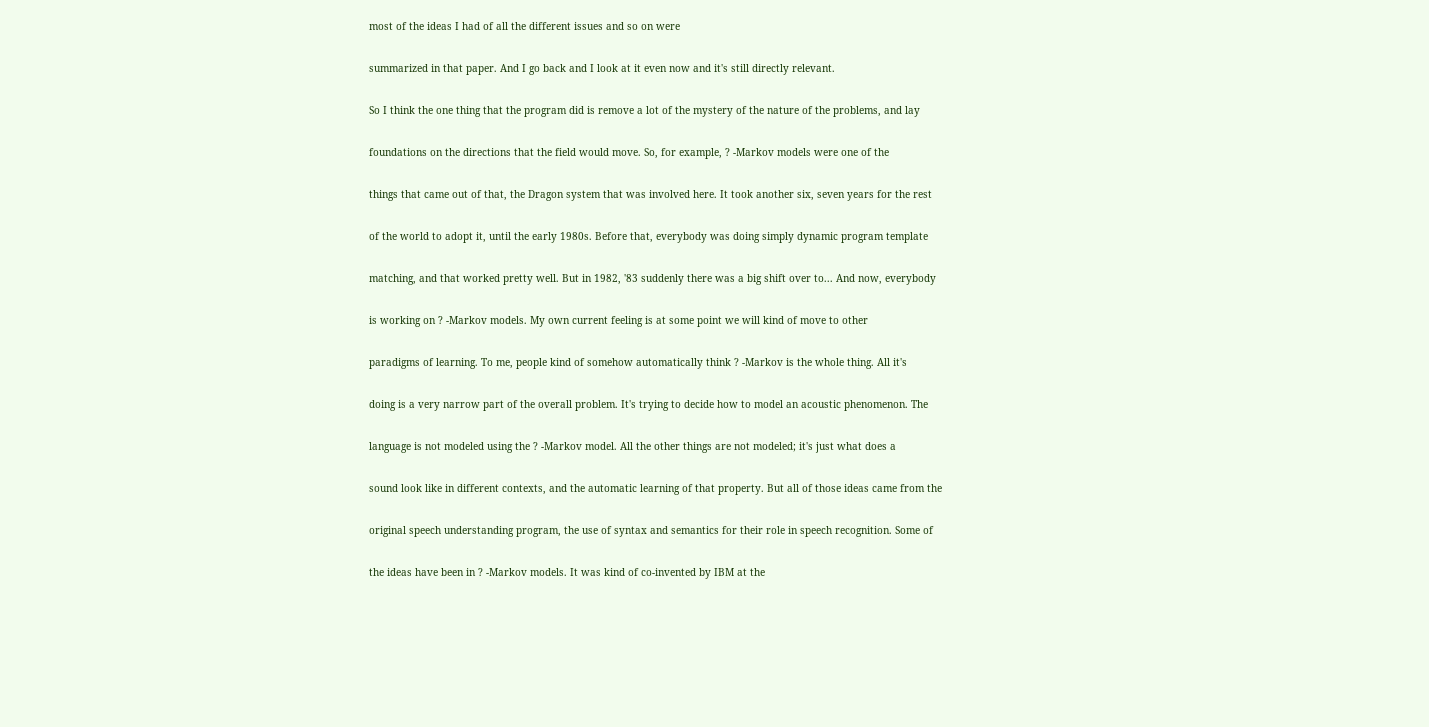most of the ideas I had of all the different issues and so on were

summarized in that paper. And I go back and I look at it even now and it's still directly relevant.

So I think the one thing that the program did is remove a lot of the mystery of the nature of the problems, and lay

foundations on the directions that the field would move. So, for example, ? -Markov models were one of the

things that came out of that, the Dragon system that was involved here. It took another six, seven years for the rest

of the world to adopt it, until the early 1980s. Before that, everybody was doing simply dynamic program template

matching, and that worked pretty well. But in 1982, '83 suddenly there was a big shift over to... And now, everybody

is working on ? -Markov models. My own current feeling is at some point we will kind of move to other

paradigms of learning. To me, people kind of somehow automatically think ? -Markov is the whole thing. All it's

doing is a very narrow part of the overall problem. It's trying to decide how to model an acoustic phenomenon. The

language is not modeled using the ? -Markov model. All the other things are not modeled; it's just what does a

sound look like in different contexts, and the automatic learning of that property. But all of those ideas came from the

original speech understanding program, the use of syntax and semantics for their role in speech recognition. Some of

the ideas have been in ? -Markov models. It was kind of co-invented by IBM at the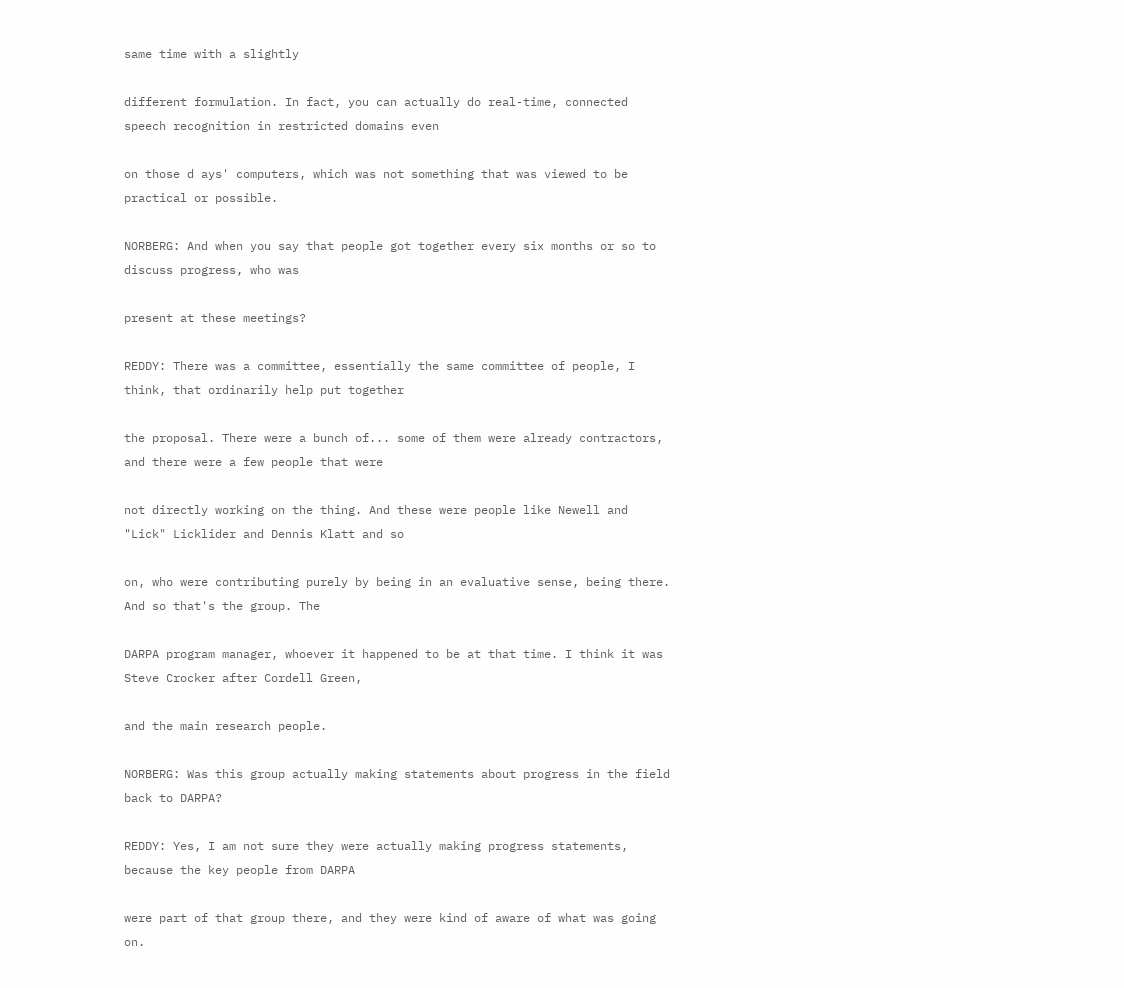same time with a slightly

different formulation. In fact, you can actually do real-time, connected speech recognition in restricted domains even

on those d ays' computers, which was not something that was viewed to be practical or possible.

NORBERG: And when you say that people got together every six months or so to discuss progress, who was

present at these meetings?

REDDY: There was a committee, essentially the same committee of people, I think, that ordinarily help put together

the proposal. There were a bunch of... some of them were already contractors, and there were a few people that were

not directly working on the thing. And these were people like Newell and "Lick" Licklider and Dennis Klatt and so

on, who were contributing purely by being in an evaluative sense, being there. And so that's the group. The

DARPA program manager, whoever it happened to be at that time. I think it was Steve Crocker after Cordell Green,

and the main research people.

NORBERG: Was this group actually making statements about progress in the field back to DARPA?

REDDY: Yes, I am not sure they were actually making progress statements, because the key people from DARPA

were part of that group there, and they were kind of aware of what was going on.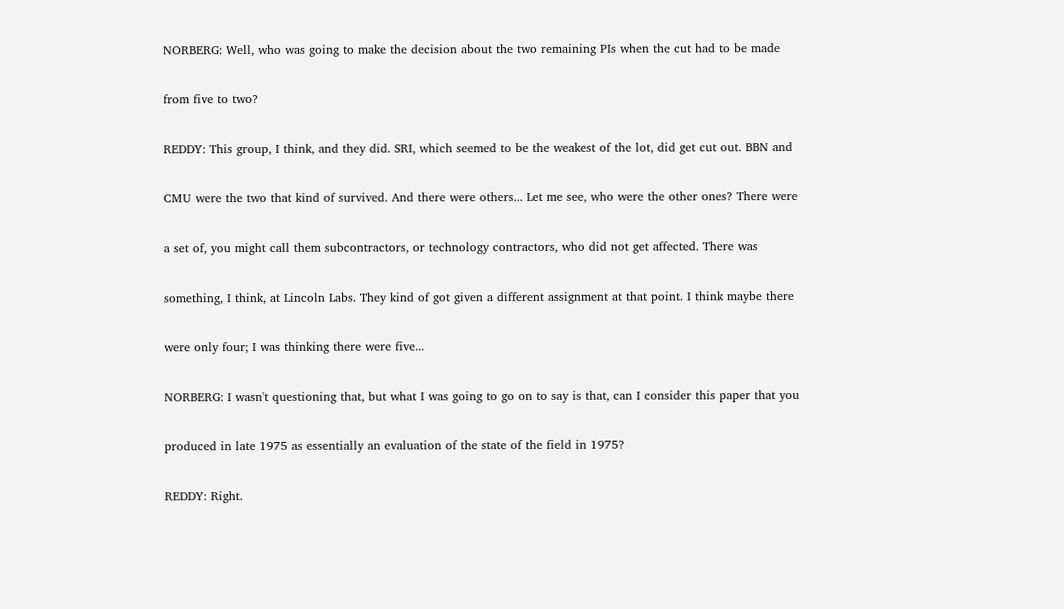NORBERG: Well, who was going to make the decision about the two remaining PIs when the cut had to be made

from five to two?

REDDY: This group, I think, and they did. SRI, which seemed to be the weakest of the lot, did get cut out. BBN and

CMU were the two that kind of survived. And there were others... Let me see, who were the other ones? There were

a set of, you might call them subcontractors, or technology contractors, who did not get affected. There was

something, I think, at Lincoln Labs. They kind of got given a different assignment at that point. I think maybe there

were only four; I was thinking there were five...

NORBERG: I wasn't questioning that, but what I was going to go on to say is that, can I consider this paper that you

produced in late 1975 as essentially an evaluation of the state of the field in 1975?

REDDY: Right.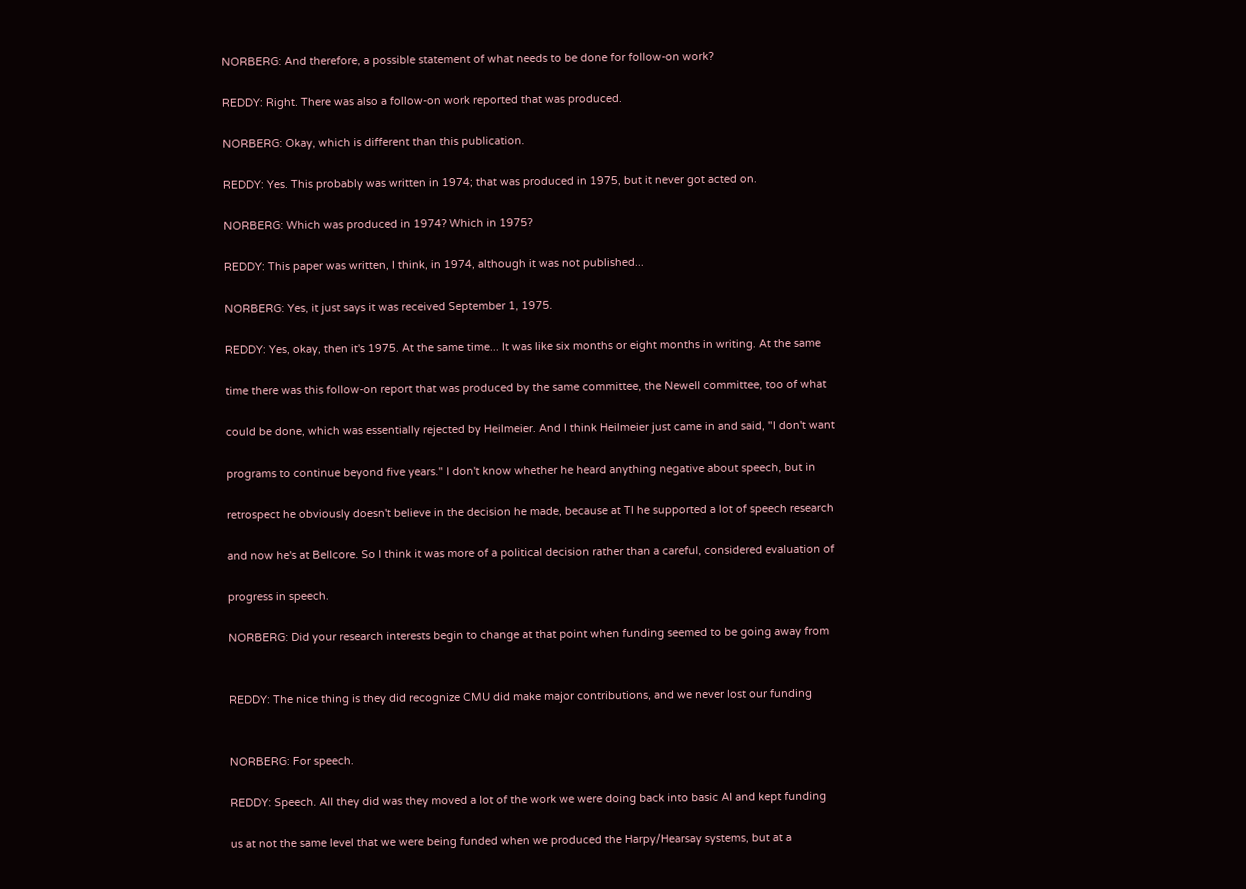NORBERG: And therefore, a possible statement of what needs to be done for follow-on work?

REDDY: Right. There was also a follow-on work reported that was produced.

NORBERG: Okay, which is different than this publication.

REDDY: Yes. This probably was written in 1974; that was produced in 1975, but it never got acted on.

NORBERG: Which was produced in 1974? Which in 1975?

REDDY: This paper was written, I think, in 1974, although it was not published...

NORBERG: Yes, it just says it was received September 1, 1975.

REDDY: Yes, okay, then it's 1975. At the same time... It was like six months or eight months in writing. At the same

time there was this follow-on report that was produced by the same committee, the Newell committee, too of what

could be done, which was essentially rejected by Heilmeier. And I think Heilmeier just came in and said, "I don't want

programs to continue beyond five years." I don't know whether he heard anything negative about speech, but in

retrospect he obviously doesn't believe in the decision he made, because at TI he supported a lot of speech research

and now he's at Bellcore. So I think it was more of a political decision rather than a careful, considered evaluation of

progress in speech.

NORBERG: Did your research interests begin to change at that point when funding seemed to be going away from


REDDY: The nice thing is they did recognize CMU did make major contributions, and we never lost our funding


NORBERG: For speech.

REDDY: Speech. All they did was they moved a lot of the work we were doing back into basic AI and kept funding

us at not the same level that we were being funded when we produced the Harpy/Hearsay systems, but at a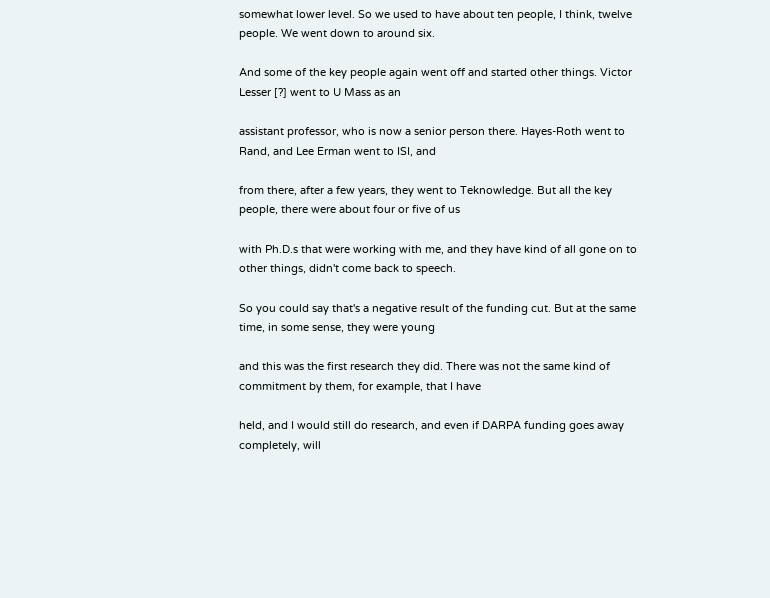somewhat lower level. So we used to have about ten people, I think, twelve people. We went down to around six.

And some of the key people again went off and started other things. Victor Lesser [?] went to U Mass as an

assistant professor, who is now a senior person there. Hayes-Roth went to Rand, and Lee Erman went to ISI, and

from there, after a few years, they went to Teknowledge. But all the key people, there were about four or five of us

with Ph.D.s that were working with me, and they have kind of all gone on to other things, didn't come back to speech.

So you could say that's a negative result of the funding cut. But at the same time, in some sense, they were young

and this was the first research they did. There was not the same kind of commitment by them, for example, that I have

held, and I would still do research, and even if DARPA funding goes away completely, will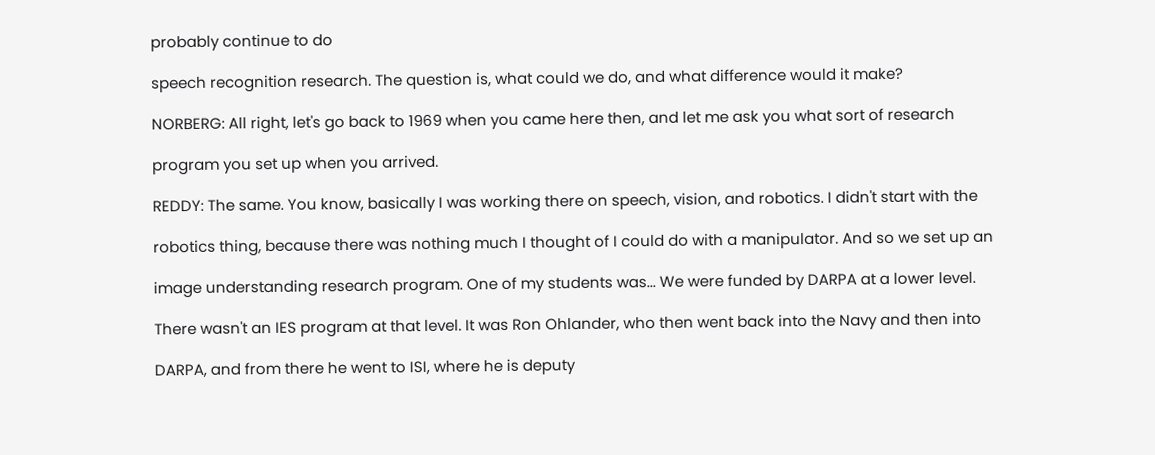probably continue to do

speech recognition research. The question is, what could we do, and what difference would it make?

NORBERG: All right, let's go back to 1969 when you came here then, and let me ask you what sort of research

program you set up when you arrived.

REDDY: The same. You know, basically I was working there on speech, vision, and robotics. I didn't start with the

robotics thing, because there was nothing much I thought of I could do with a manipulator. And so we set up an

image understanding research program. One of my students was... We were funded by DARPA at a lower level.

There wasn't an IES program at that level. It was Ron Ohlander, who then went back into the Navy and then into

DARPA, and from there he went to ISI, where he is deputy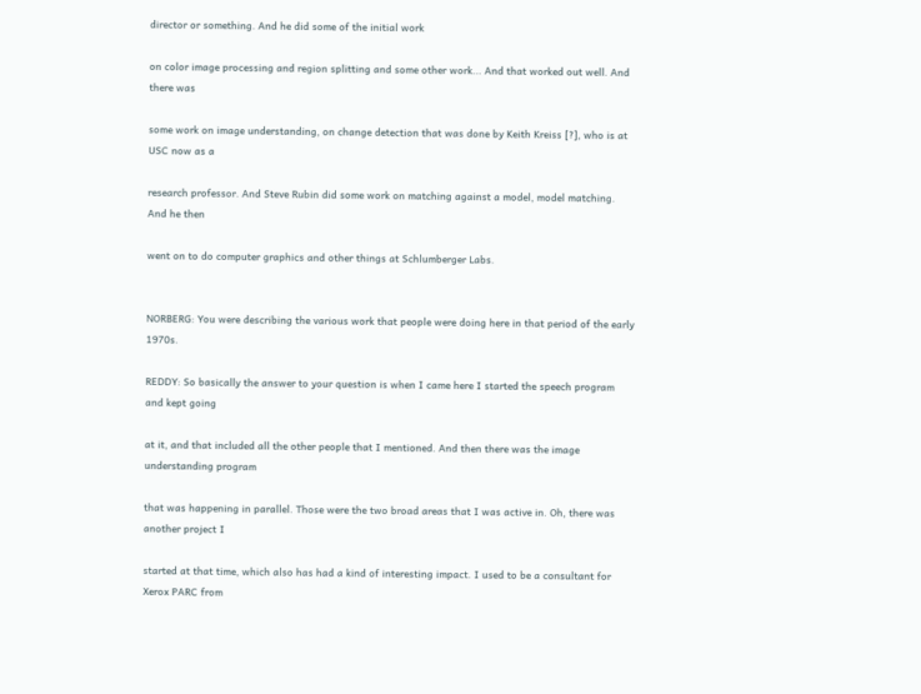director or something. And he did some of the initial work

on color image processing and region splitting and some other work... And that worked out well. And there was

some work on image understanding, on change detection that was done by Keith Kreiss [?], who is at USC now as a

research professor. And Steve Rubin did some work on matching against a model, model matching. And he then

went on to do computer graphics and other things at Schlumberger Labs.


NORBERG: You were describing the various work that people were doing here in that period of the early 1970s.

REDDY: So basically the answer to your question is when I came here I started the speech program and kept going

at it, and that included all the other people that I mentioned. And then there was the image understanding program

that was happening in parallel. Those were the two broad areas that I was active in. Oh, there was another project I

started at that time, which also has had a kind of interesting impact. I used to be a consultant for Xerox PARC from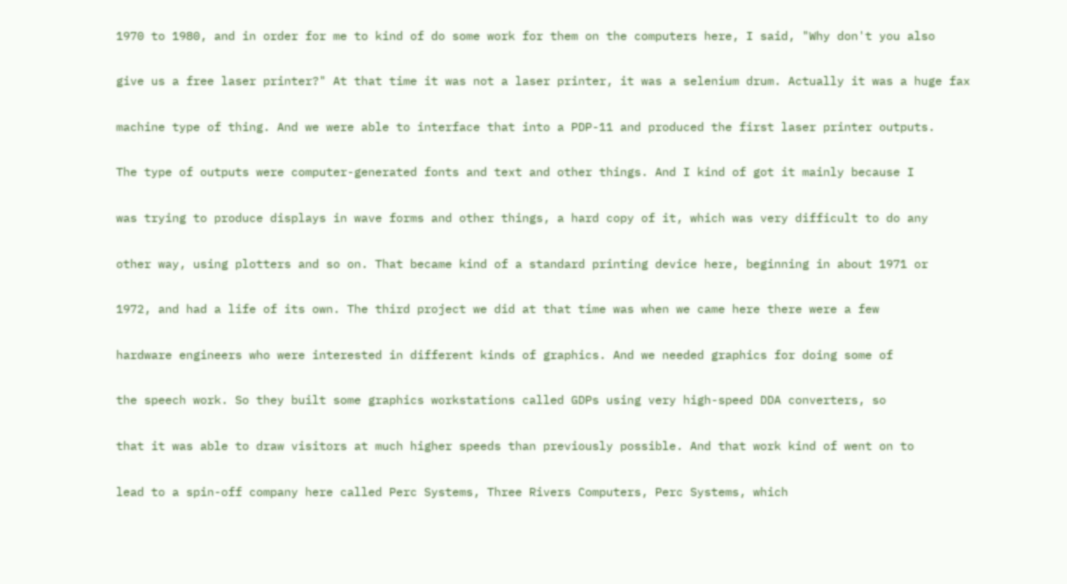1970 to 1980, and in order for me to kind of do some work for them on the computers here, I said, "Why don't you also

give us a free laser printer?" At that time it was not a laser printer, it was a selenium drum. Actually it was a huge fax

machine type of thing. And we were able to interface that into a PDP-11 and produced the first laser printer outputs.

The type of outputs were computer-generated fonts and text and other things. And I kind of got it mainly because I

was trying to produce displays in wave forms and other things, a hard copy of it, which was very difficult to do any

other way, using plotters and so on. That became kind of a standard printing device here, beginning in about 1971 or

1972, and had a life of its own. The third project we did at that time was when we came here there were a few

hardware engineers who were interested in different kinds of graphics. And we needed graphics for doing some of

the speech work. So they built some graphics workstations called GDPs using very high-speed DDA converters, so

that it was able to draw visitors at much higher speeds than previously possible. And that work kind of went on to

lead to a spin-off company here called Perc Systems, Three Rivers Computers, Perc Systems, which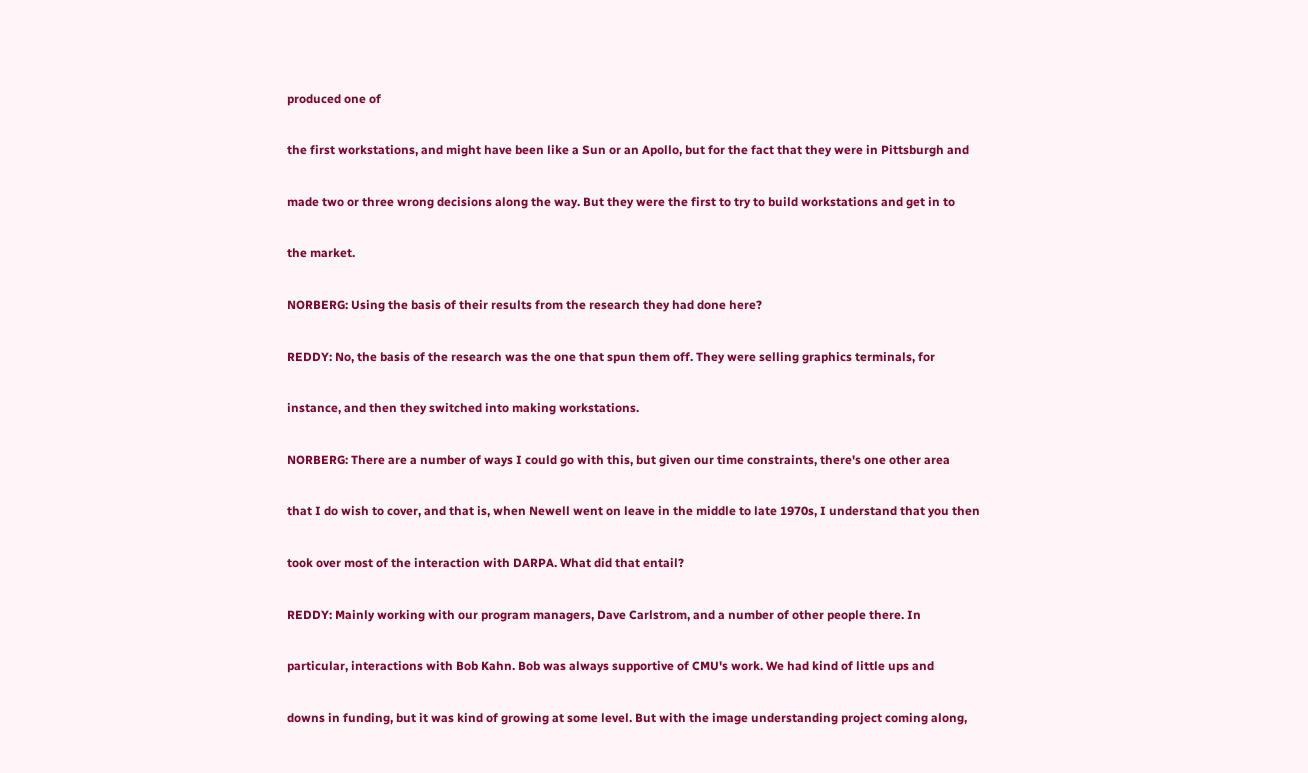produced one of

the first workstations, and might have been like a Sun or an Apollo, but for the fact that they were in Pittsburgh and

made two or three wrong decisions along the way. But they were the first to try to build workstations and get in to

the market.

NORBERG: Using the basis of their results from the research they had done here?

REDDY: No, the basis of the research was the one that spun them off. They were selling graphics terminals, for

instance, and then they switched into making workstations.

NORBERG: There are a number of ways I could go with this, but given our time constraints, there's one other area

that I do wish to cover, and that is, when Newell went on leave in the middle to late 1970s, I understand that you then

took over most of the interaction with DARPA. What did that entail?

REDDY: Mainly working with our program managers, Dave Carlstrom, and a number of other people there. In

particular, interactions with Bob Kahn. Bob was always supportive of CMU's work. We had kind of little ups and

downs in funding, but it was kind of growing at some level. But with the image understanding project coming along,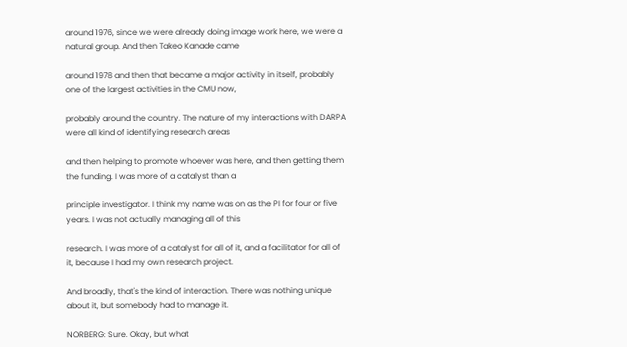around 1976, since we were already doing image work here, we were a natural group. And then Takeo Kanade came

around 1978 and then that became a major activity in itself, probably one of the largest activities in the CMU now,

probably around the country. The nature of my interactions with DARPA were all kind of identifying research areas

and then helping to promote whoever was here, and then getting them the funding. I was more of a catalyst than a

principle investigator. I think my name was on as the PI for four or five years. I was not actually managing all of this

research. I was more of a catalyst for all of it, and a facilitator for all of it, because I had my own research project.

And broadly, that's the kind of interaction. There was nothing unique about it, but somebody had to manage it.

NORBERG: Sure. Okay, but what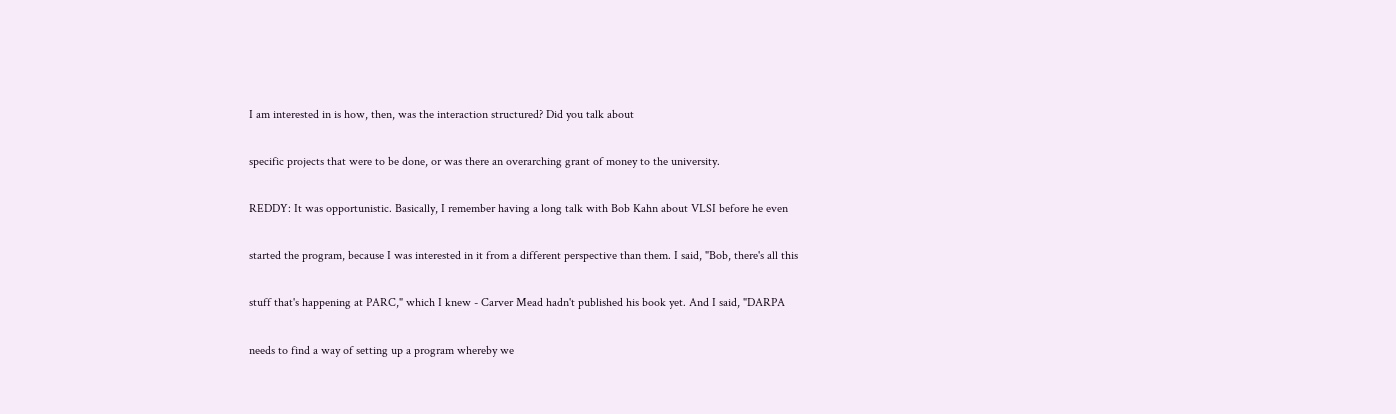I am interested in is how, then, was the interaction structured? Did you talk about

specific projects that were to be done, or was there an overarching grant of money to the university.

REDDY: It was opportunistic. Basically, I remember having a long talk with Bob Kahn about VLSI before he even

started the program, because I was interested in it from a different perspective than them. I said, "Bob, there's all this

stuff that's happening at PARC," which I knew - Carver Mead hadn't published his book yet. And I said, "DARPA

needs to find a way of setting up a program whereby we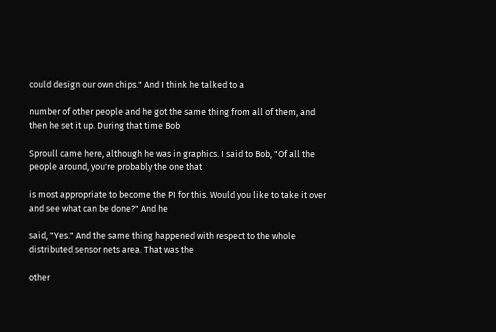could design our own chips." And I think he talked to a

number of other people and he got the same thing from all of them, and then he set it up. During that time Bob

Sproull came here, although he was in graphics. I said to Bob, "Of all the people around, you're probably the one that

is most appropriate to become the PI for this. Would you like to take it over and see what can be done?" And he

said, "Yes." And the same thing happened with respect to the whole distributed sensor nets area. That was the

other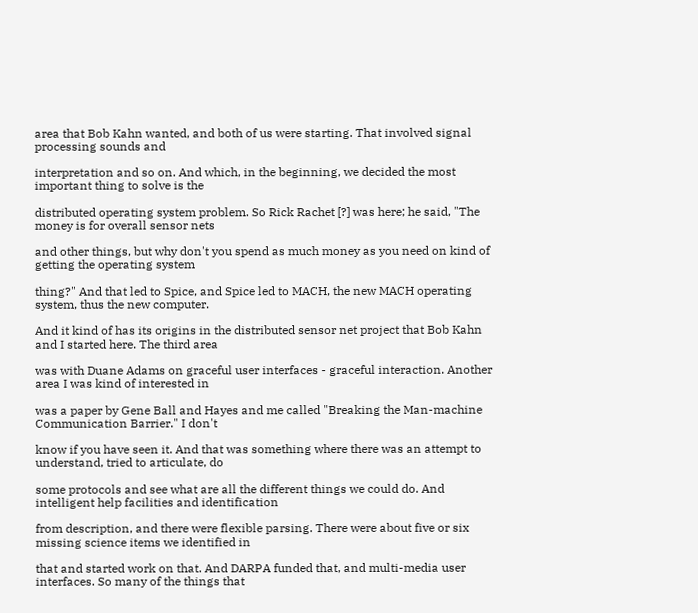area that Bob Kahn wanted, and both of us were starting. That involved signal processing sounds and

interpretation and so on. And which, in the beginning, we decided the most important thing to solve is the

distributed operating system problem. So Rick Rachet [?] was here; he said, "The money is for overall sensor nets

and other things, but why don't you spend as much money as you need on kind of getting the operating system

thing?" And that led to Spice, and Spice led to MACH, the new MACH operating system, thus the new computer.

And it kind of has its origins in the distributed sensor net project that Bob Kahn and I started here. The third area

was with Duane Adams on graceful user interfaces - graceful interaction. Another area I was kind of interested in

was a paper by Gene Ball and Hayes and me called "Breaking the Man-machine Communication Barrier." I don't

know if you have seen it. And that was something where there was an attempt to understand, tried to articulate, do

some protocols and see what are all the different things we could do. And intelligent help facilities and identification

from description, and there were flexible parsing. There were about five or six missing science items we identified in

that and started work on that. And DARPA funded that, and multi-media user interfaces. So many of the things that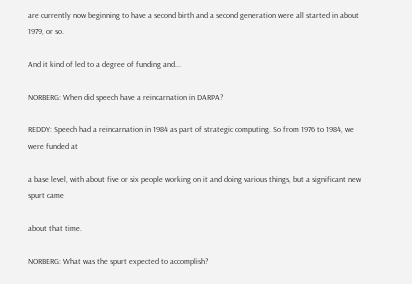are currently now beginning to have a second birth and a second generation were all started in about 1979, or so.

And it kind of led to a degree of funding and...

NORBERG: When did speech have a reincarnation in DARPA?

REDDY: Speech had a reincarnation in 1984 as part of strategic computing. So from 1976 to 1984, we were funded at

a base level, with about five or six people working on it and doing various things, but a significant new spurt came

about that time.

NORBERG: What was the spurt expected to accomplish?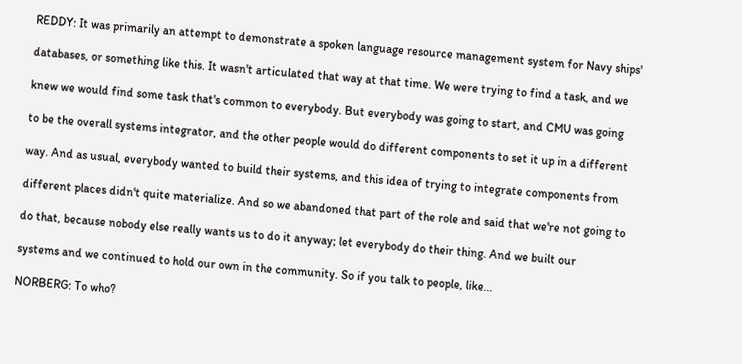REDDY: It was primarily an attempt to demonstrate a spoken language resource management system for Navy ships'

databases, or something like this. It wasn't articulated that way at that time. We were trying to find a task, and we

knew we would find some task that's common to everybody. But everybody was going to start, and CMU was going

to be the overall systems integrator, and the other people would do different components to set it up in a different

way. And as usual, everybody wanted to build their systems, and this idea of trying to integrate components from

different places didn't quite materialize. And so we abandoned that part of the role and said that we're not going to

do that, because nobody else really wants us to do it anyway; let everybody do their thing. And we built our

systems and we continued to hold our own in the community. So if you talk to people, like...

NORBERG: To who?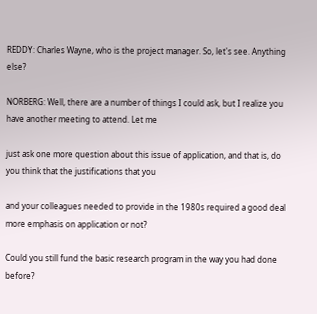REDDY: Charles Wayne, who is the project manager. So, let's see. Anything else?

NORBERG: Well, there are a number of things I could ask, but I realize you have another meeting to attend. Let me

just ask one more question about this issue of application, and that is, do you think that the justifications that you

and your colleagues needed to provide in the 1980s required a good deal more emphasis on application or not?

Could you still fund the basic research program in the way you had done before?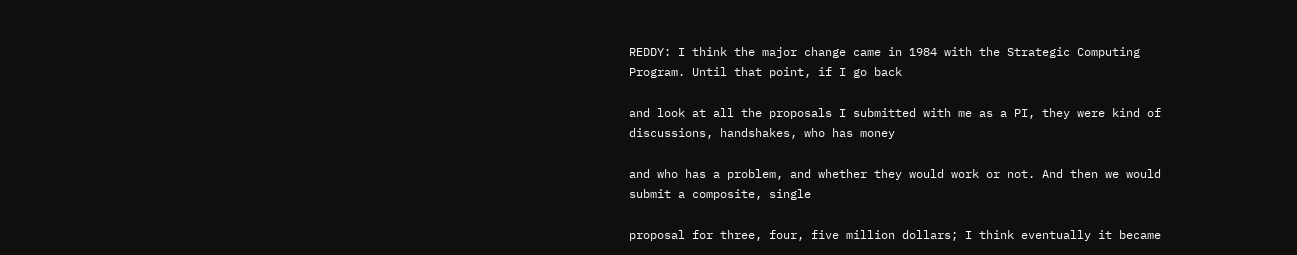REDDY: I think the major change came in 1984 with the Strategic Computing Program. Until that point, if I go back

and look at all the proposals I submitted with me as a PI, they were kind of discussions, handshakes, who has money

and who has a problem, and whether they would work or not. And then we would submit a composite, single

proposal for three, four, five million dollars; I think eventually it became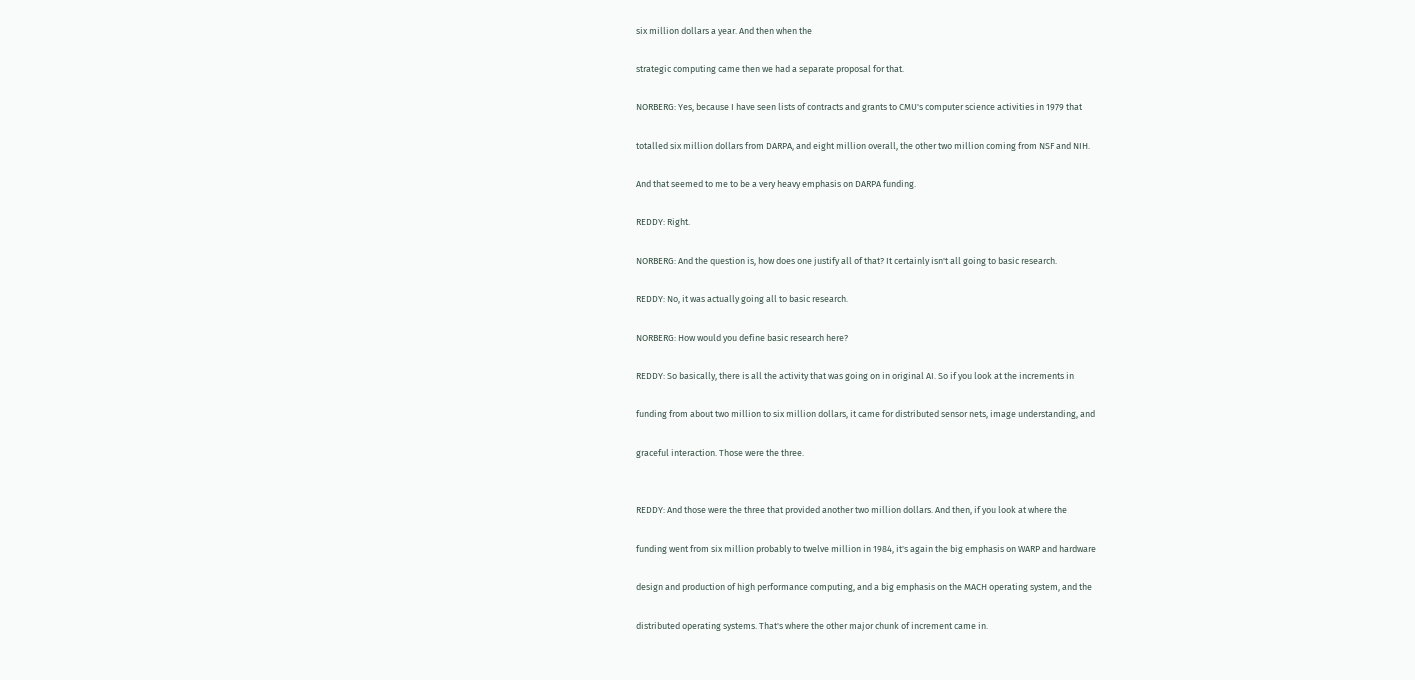six million dollars a year. And then when the

strategic computing came then we had a separate proposal for that.

NORBERG: Yes, because I have seen lists of contracts and grants to CMU's computer science activities in 1979 that

totalled six million dollars from DARPA, and eight million overall, the other two million coming from NSF and NIH.

And that seemed to me to be a very heavy emphasis on DARPA funding.

REDDY: Right.

NORBERG: And the question is, how does one justify all of that? It certainly isn't all going to basic research.

REDDY: No, it was actually going all to basic research.

NORBERG: How would you define basic research here?

REDDY: So basically, there is all the activity that was going on in original AI. So if you look at the increments in

funding from about two million to six million dollars, it came for distributed sensor nets, image understanding, and

graceful interaction. Those were the three.


REDDY: And those were the three that provided another two million dollars. And then, if you look at where the

funding went from six million probably to twelve million in 1984, it's again the big emphasis on WARP and hardware

design and production of high performance computing, and a big emphasis on the MACH operating system, and the

distributed operating systems. That's where the other major chunk of increment came in.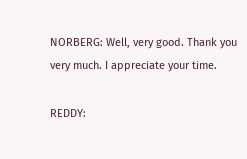NORBERG: Well, very good. Thank you very much. I appreciate your time.

REDDY: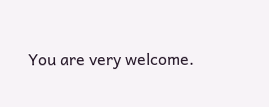You are very welcome.